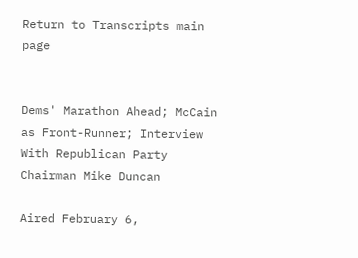Return to Transcripts main page


Dems' Marathon Ahead; McCain as Front-Runner; Interview With Republican Party Chairman Mike Duncan

Aired February 6,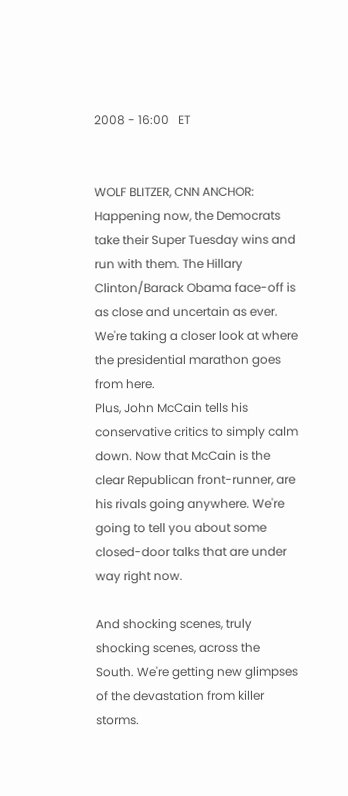2008 - 16:00   ET


WOLF BLITZER, CNN ANCHOR: Happening now, the Democrats take their Super Tuesday wins and run with them. The Hillary Clinton/Barack Obama face-off is as close and uncertain as ever. We're taking a closer look at where the presidential marathon goes from here.
Plus, John McCain tells his conservative critics to simply calm down. Now that McCain is the clear Republican front-runner, are his rivals going anywhere. We're going to tell you about some closed-door talks that are under way right now.

And shocking scenes, truly shocking scenes, across the South. We're getting new glimpses of the devastation from killer storms.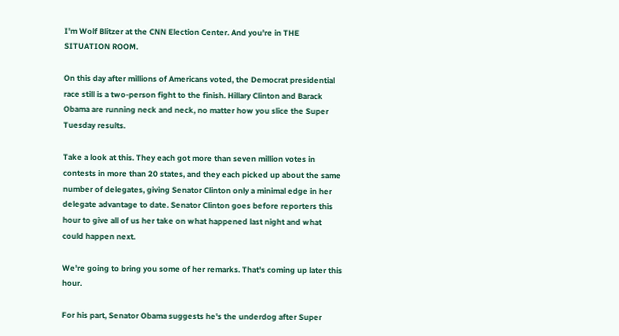I'm Wolf Blitzer at the CNN Election Center. And you're in THE SITUATION ROOM.

On this day after millions of Americans voted, the Democrat presidential race still is a two-person fight to the finish. Hillary Clinton and Barack Obama are running neck and neck, no matter how you slice the Super Tuesday results.

Take a look at this. They each got more than seven million votes in contests in more than 20 states, and they each picked up about the same number of delegates, giving Senator Clinton only a minimal edge in her delegate advantage to date. Senator Clinton goes before reporters this hour to give all of us her take on what happened last night and what could happen next.

We're going to bring you some of her remarks. That's coming up later this hour.

For his part, Senator Obama suggests he's the underdog after Super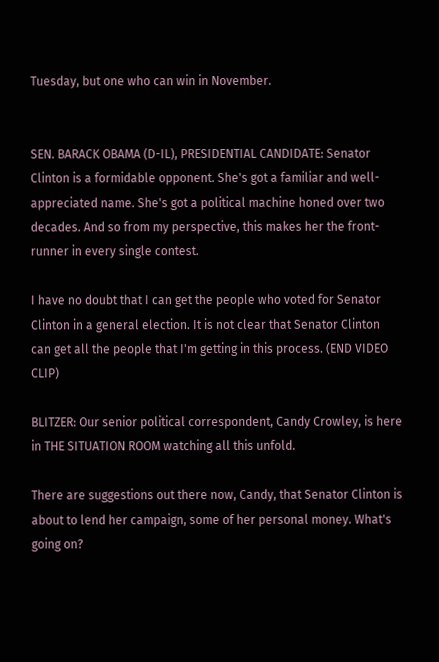Tuesday, but one who can win in November.


SEN. BARACK OBAMA (D-IL), PRESIDENTIAL CANDIDATE: Senator Clinton is a formidable opponent. She's got a familiar and well- appreciated name. She's got a political machine honed over two decades. And so from my perspective, this makes her the front-runner in every single contest.

I have no doubt that I can get the people who voted for Senator Clinton in a general election. It is not clear that Senator Clinton can get all the people that I'm getting in this process. (END VIDEO CLIP)

BLITZER: Our senior political correspondent, Candy Crowley, is here in THE SITUATION ROOM watching all this unfold.

There are suggestions out there now, Candy, that Senator Clinton is about to lend her campaign, some of her personal money. What's going on?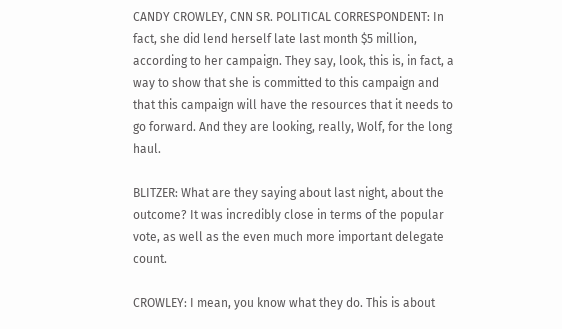CANDY CROWLEY, CNN SR. POLITICAL CORRESPONDENT: In fact, she did lend herself late last month $5 million, according to her campaign. They say, look, this is, in fact, a way to show that she is committed to this campaign and that this campaign will have the resources that it needs to go forward. And they are looking, really, Wolf, for the long haul.

BLITZER: What are they saying about last night, about the outcome? It was incredibly close in terms of the popular vote, as well as the even much more important delegate count.

CROWLEY: I mean, you know what they do. This is about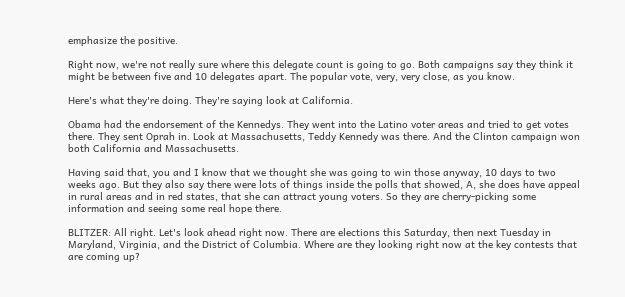emphasize the positive.

Right now, we're not really sure where this delegate count is going to go. Both campaigns say they think it might be between five and 10 delegates apart. The popular vote, very, very close, as you know.

Here's what they're doing. They're saying look at California.

Obama had the endorsement of the Kennedys. They went into the Latino voter areas and tried to get votes there. They sent Oprah in. Look at Massachusetts, Teddy Kennedy was there. And the Clinton campaign won both California and Massachusetts.

Having said that, you and I know that we thought she was going to win those anyway, 10 days to two weeks ago. But they also say there were lots of things inside the polls that showed, A, she does have appeal in rural areas and in red states, that she can attract young voters. So they are cherry-picking some information and seeing some real hope there.

BLITZER: All right. Let's look ahead right now. There are elections this Saturday, then next Tuesday in Maryland, Virginia, and the District of Columbia. Where are they looking right now at the key contests that are coming up?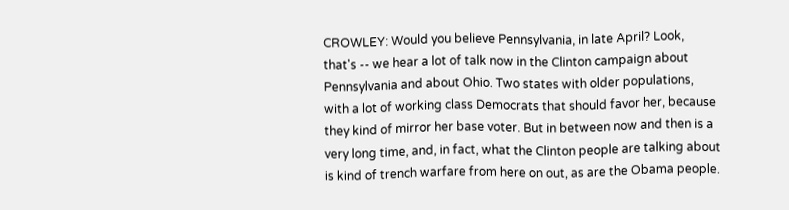CROWLEY: Would you believe Pennsylvania, in late April? Look, that's -- we hear a lot of talk now in the Clinton campaign about Pennsylvania and about Ohio. Two states with older populations, with a lot of working class Democrats that should favor her, because they kind of mirror her base voter. But in between now and then is a very long time, and, in fact, what the Clinton people are talking about is kind of trench warfare from here on out, as are the Obama people.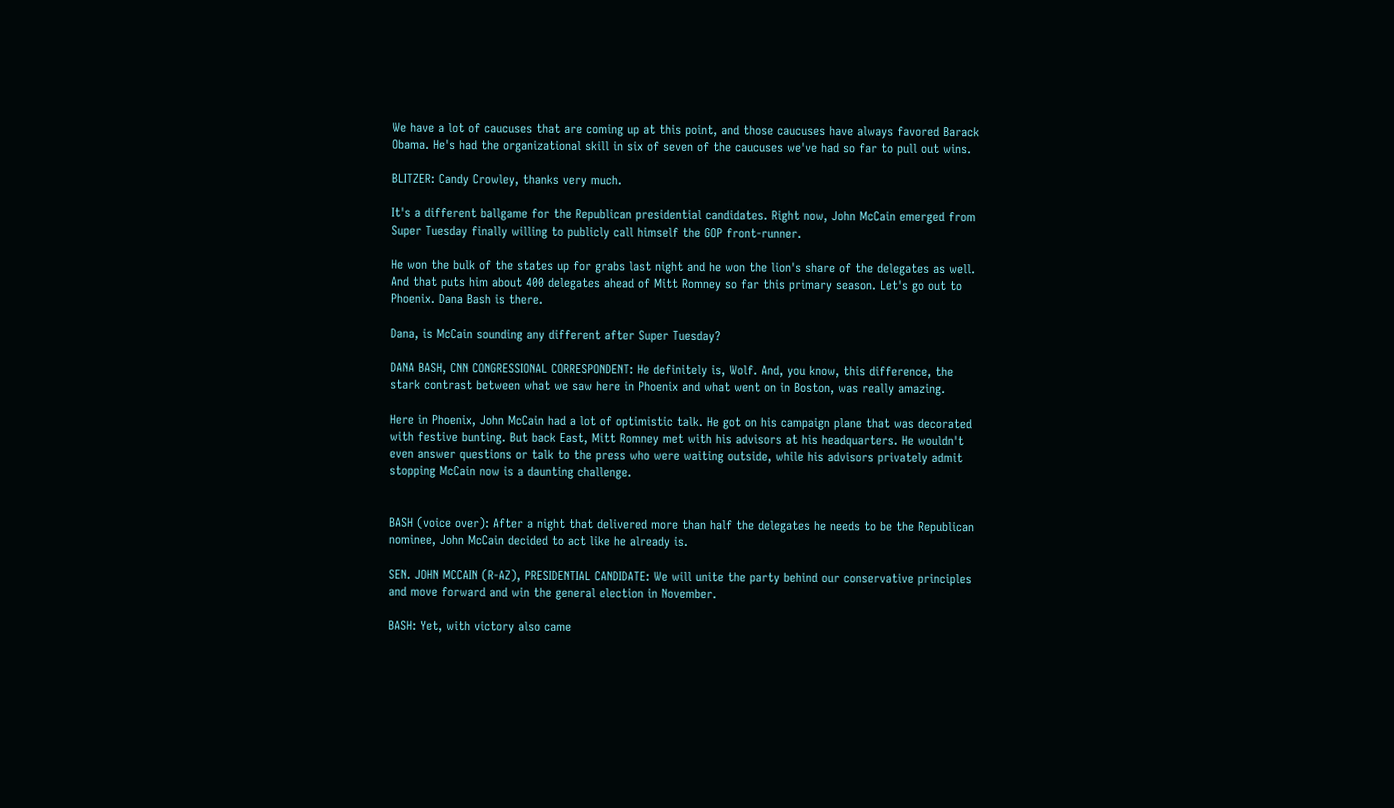We have a lot of caucuses that are coming up at this point, and those caucuses have always favored Barack Obama. He's had the organizational skill in six of seven of the caucuses we've had so far to pull out wins.

BLITZER: Candy Crowley, thanks very much.

It's a different ballgame for the Republican presidential candidates. Right now, John McCain emerged from Super Tuesday finally willing to publicly call himself the GOP front-runner.

He won the bulk of the states up for grabs last night and he won the lion's share of the delegates as well. And that puts him about 400 delegates ahead of Mitt Romney so far this primary season. Let's go out to Phoenix. Dana Bash is there.

Dana, is McCain sounding any different after Super Tuesday?

DANA BASH, CNN CONGRESSIONAL CORRESPONDENT: He definitely is, Wolf. And, you know, this difference, the stark contrast between what we saw here in Phoenix and what went on in Boston, was really amazing.

Here in Phoenix, John McCain had a lot of optimistic talk. He got on his campaign plane that was decorated with festive bunting. But back East, Mitt Romney met with his advisors at his headquarters. He wouldn't even answer questions or talk to the press who were waiting outside, while his advisors privately admit stopping McCain now is a daunting challenge.


BASH (voice over): After a night that delivered more than half the delegates he needs to be the Republican nominee, John McCain decided to act like he already is.

SEN. JOHN MCCAIN (R-AZ), PRESIDENTIAL CANDIDATE: We will unite the party behind our conservative principles and move forward and win the general election in November.

BASH: Yet, with victory also came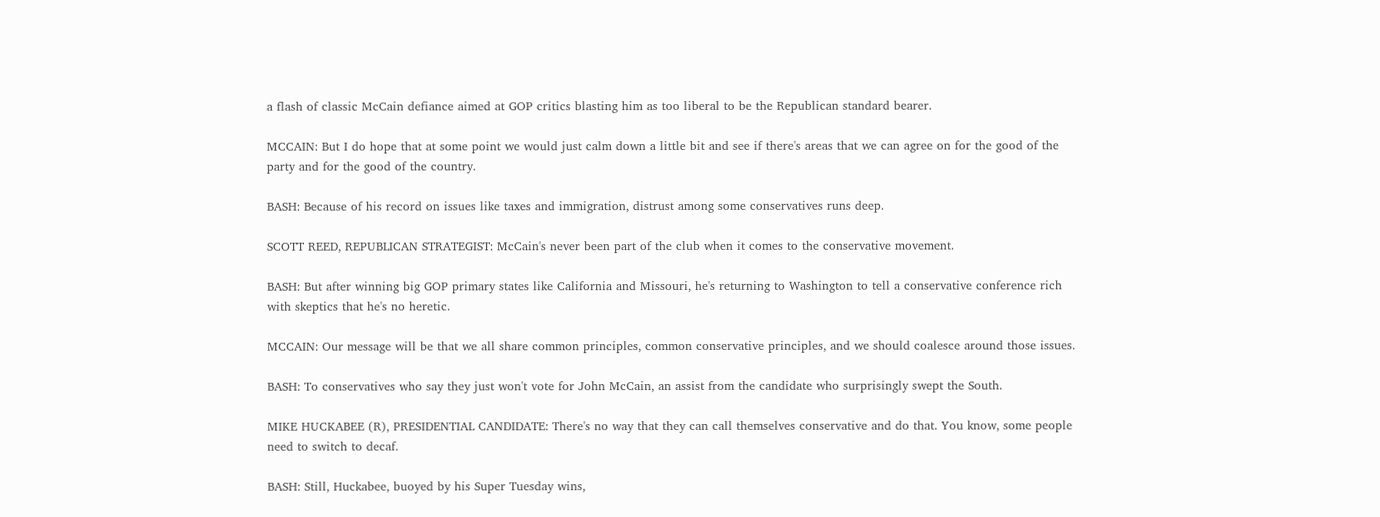a flash of classic McCain defiance aimed at GOP critics blasting him as too liberal to be the Republican standard bearer.

MCCAIN: But I do hope that at some point we would just calm down a little bit and see if there's areas that we can agree on for the good of the party and for the good of the country.

BASH: Because of his record on issues like taxes and immigration, distrust among some conservatives runs deep.

SCOTT REED, REPUBLICAN STRATEGIST: McCain's never been part of the club when it comes to the conservative movement.

BASH: But after winning big GOP primary states like California and Missouri, he's returning to Washington to tell a conservative conference rich with skeptics that he's no heretic.

MCCAIN: Our message will be that we all share common principles, common conservative principles, and we should coalesce around those issues.

BASH: To conservatives who say they just won't vote for John McCain, an assist from the candidate who surprisingly swept the South.

MIKE HUCKABEE (R), PRESIDENTIAL CANDIDATE: There's no way that they can call themselves conservative and do that. You know, some people need to switch to decaf.

BASH: Still, Huckabee, buoyed by his Super Tuesday wins,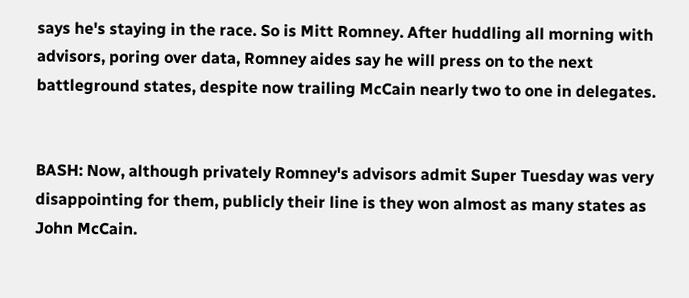says he's staying in the race. So is Mitt Romney. After huddling all morning with advisors, poring over data, Romney aides say he will press on to the next battleground states, despite now trailing McCain nearly two to one in delegates.


BASH: Now, although privately Romney's advisors admit Super Tuesday was very disappointing for them, publicly their line is they won almost as many states as John McCain.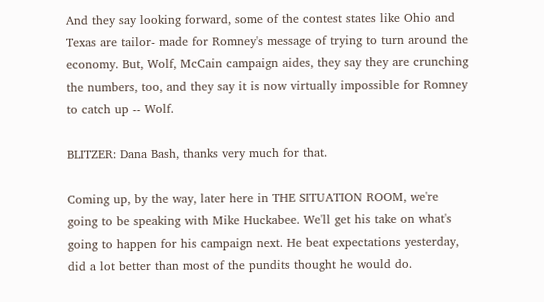And they say looking forward, some of the contest states like Ohio and Texas are tailor- made for Romney's message of trying to turn around the economy. But, Wolf, McCain campaign aides, they say they are crunching the numbers, too, and they say it is now virtually impossible for Romney to catch up -- Wolf.

BLITZER: Dana Bash, thanks very much for that.

Coming up, by the way, later here in THE SITUATION ROOM, we're going to be speaking with Mike Huckabee. We'll get his take on what's going to happen for his campaign next. He beat expectations yesterday, did a lot better than most of the pundits thought he would do.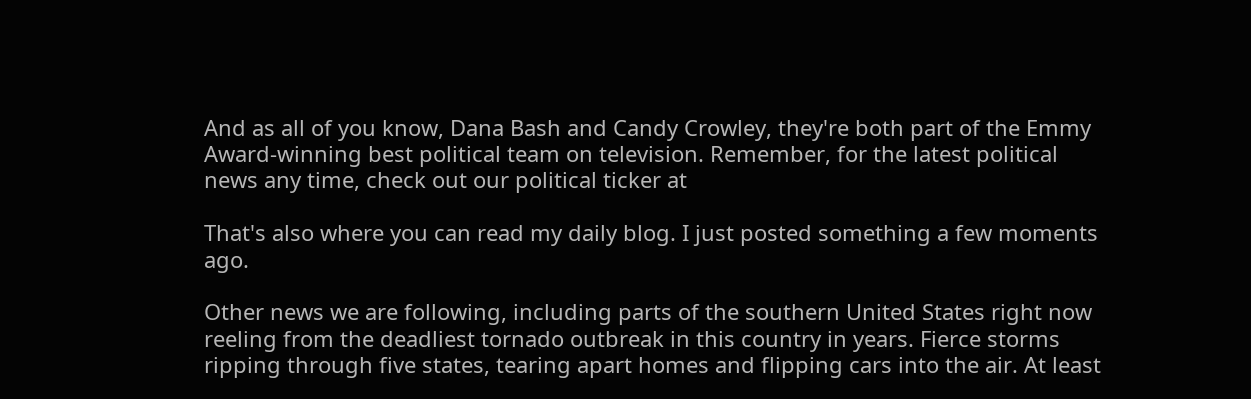And as all of you know, Dana Bash and Candy Crowley, they're both part of the Emmy Award-winning best political team on television. Remember, for the latest political news any time, check out our political ticker at

That's also where you can read my daily blog. I just posted something a few moments ago.

Other news we are following, including parts of the southern United States right now reeling from the deadliest tornado outbreak in this country in years. Fierce storms ripping through five states, tearing apart homes and flipping cars into the air. At least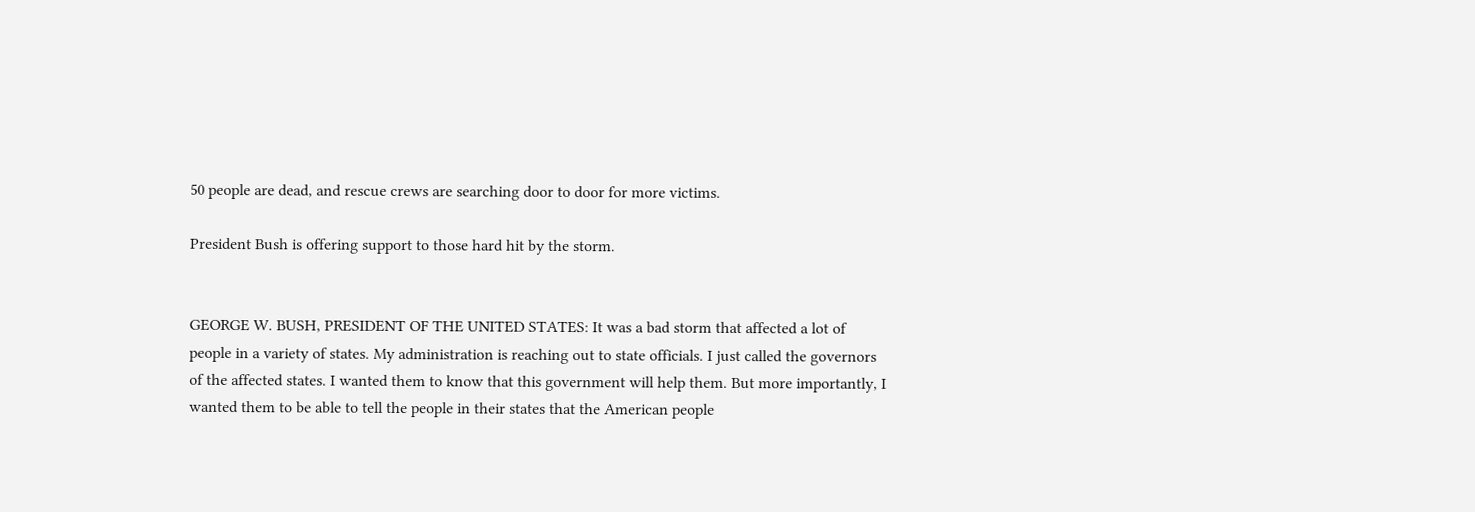50 people are dead, and rescue crews are searching door to door for more victims.

President Bush is offering support to those hard hit by the storm.


GEORGE W. BUSH, PRESIDENT OF THE UNITED STATES: It was a bad storm that affected a lot of people in a variety of states. My administration is reaching out to state officials. I just called the governors of the affected states. I wanted them to know that this government will help them. But more importantly, I wanted them to be able to tell the people in their states that the American people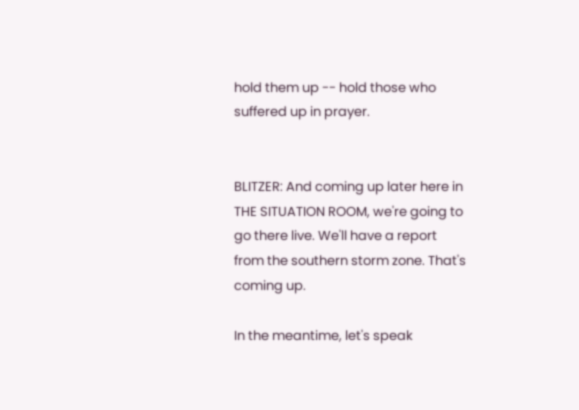hold them up -- hold those who suffered up in prayer.


BLITZER: And coming up later here in THE SITUATION ROOM, we're going to go there live. We'll have a report from the southern storm zone. That's coming up.

In the meantime, let's speak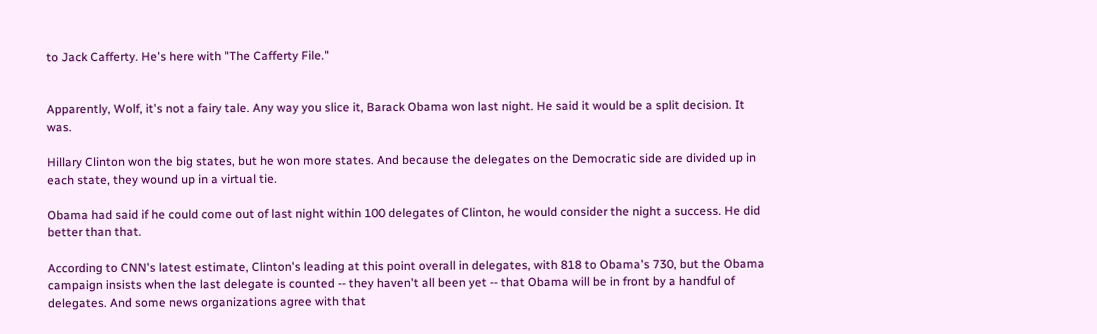to Jack Cafferty. He's here with "The Cafferty File."


Apparently, Wolf, it's not a fairy tale. Any way you slice it, Barack Obama won last night. He said it would be a split decision. It was.

Hillary Clinton won the big states, but he won more states. And because the delegates on the Democratic side are divided up in each state, they wound up in a virtual tie.

Obama had said if he could come out of last night within 100 delegates of Clinton, he would consider the night a success. He did better than that.

According to CNN's latest estimate, Clinton's leading at this point overall in delegates, with 818 to Obama's 730, but the Obama campaign insists when the last delegate is counted -- they haven't all been yet -- that Obama will be in front by a handful of delegates. And some news organizations agree with that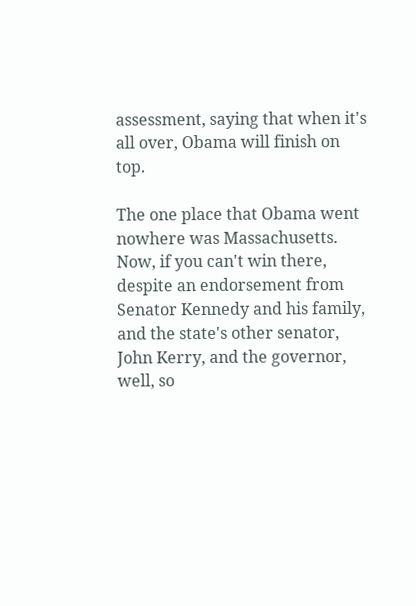assessment, saying that when it's all over, Obama will finish on top.

The one place that Obama went nowhere was Massachusetts. Now, if you can't win there, despite an endorsement from Senator Kennedy and his family, and the state's other senator, John Kerry, and the governor, well, so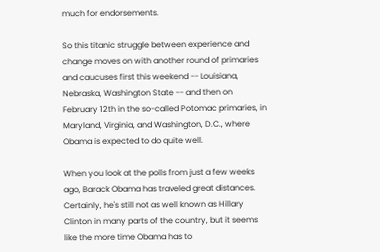much for endorsements.

So this titanic struggle between experience and change moves on with another round of primaries and caucuses first this weekend -- Louisiana, Nebraska, Washington State -- and then on February 12th in the so-called Potomac primaries, in Maryland, Virginia, and Washington, D.C., where Obama is expected to do quite well.

When you look at the polls from just a few weeks ago, Barack Obama has traveled great distances. Certainly, he's still not as well known as Hillary Clinton in many parts of the country, but it seems like the more time Obama has to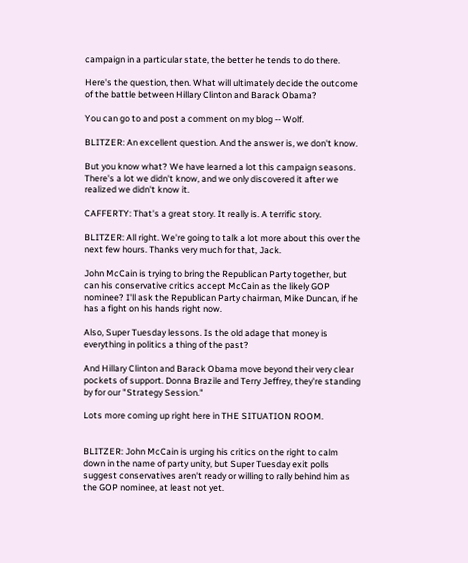campaign in a particular state, the better he tends to do there.

Here's the question, then. What will ultimately decide the outcome of the battle between Hillary Clinton and Barack Obama?

You can go to and post a comment on my blog -- Wolf.

BLITZER: An excellent question. And the answer is, we don't know.

But you know what? We have learned a lot this campaign seasons. There's a lot we didn't know, and we only discovered it after we realized we didn't know it.

CAFFERTY: That's a great story. It really is. A terrific story.

BLITZER: All right. We're going to talk a lot more about this over the next few hours. Thanks very much for that, Jack.

John McCain is trying to bring the Republican Party together, but can his conservative critics accept McCain as the likely GOP nominee? I'll ask the Republican Party chairman, Mike Duncan, if he has a fight on his hands right now.

Also, Super Tuesday lessons. Is the old adage that money is everything in politics a thing of the past?

And Hillary Clinton and Barack Obama move beyond their very clear pockets of support. Donna Brazile and Terry Jeffrey, they're standing by for our "Strategy Session."

Lots more coming up right here in THE SITUATION ROOM.


BLITZER: John McCain is urging his critics on the right to calm down in the name of party unity, but Super Tuesday exit polls suggest conservatives aren't ready or willing to rally behind him as the GOP nominee, at least not yet.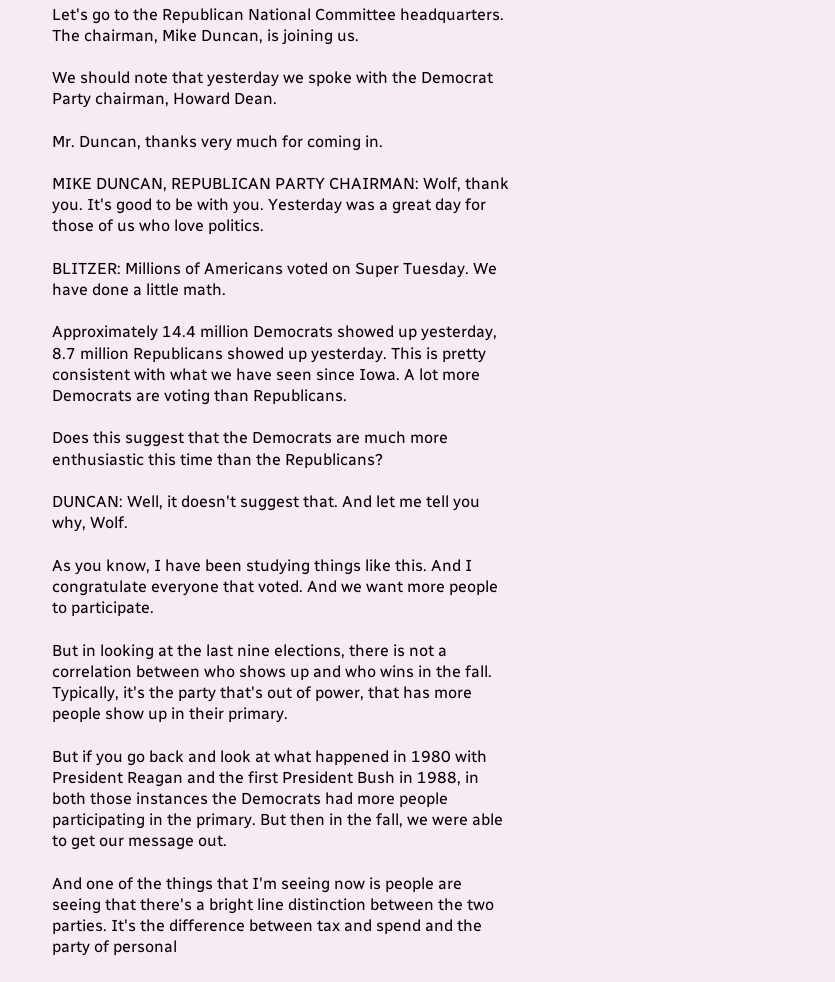Let's go to the Republican National Committee headquarters. The chairman, Mike Duncan, is joining us.

We should note that yesterday we spoke with the Democrat Party chairman, Howard Dean.

Mr. Duncan, thanks very much for coming in.

MIKE DUNCAN, REPUBLICAN PARTY CHAIRMAN: Wolf, thank you. It's good to be with you. Yesterday was a great day for those of us who love politics.

BLITZER: Millions of Americans voted on Super Tuesday. We have done a little math.

Approximately 14.4 million Democrats showed up yesterday, 8.7 million Republicans showed up yesterday. This is pretty consistent with what we have seen since Iowa. A lot more Democrats are voting than Republicans.

Does this suggest that the Democrats are much more enthusiastic this time than the Republicans?

DUNCAN: Well, it doesn't suggest that. And let me tell you why, Wolf.

As you know, I have been studying things like this. And I congratulate everyone that voted. And we want more people to participate.

But in looking at the last nine elections, there is not a correlation between who shows up and who wins in the fall. Typically, it's the party that's out of power, that has more people show up in their primary.

But if you go back and look at what happened in 1980 with President Reagan and the first President Bush in 1988, in both those instances the Democrats had more people participating in the primary. But then in the fall, we were able to get our message out.

And one of the things that I'm seeing now is people are seeing that there's a bright line distinction between the two parties. It's the difference between tax and spend and the party of personal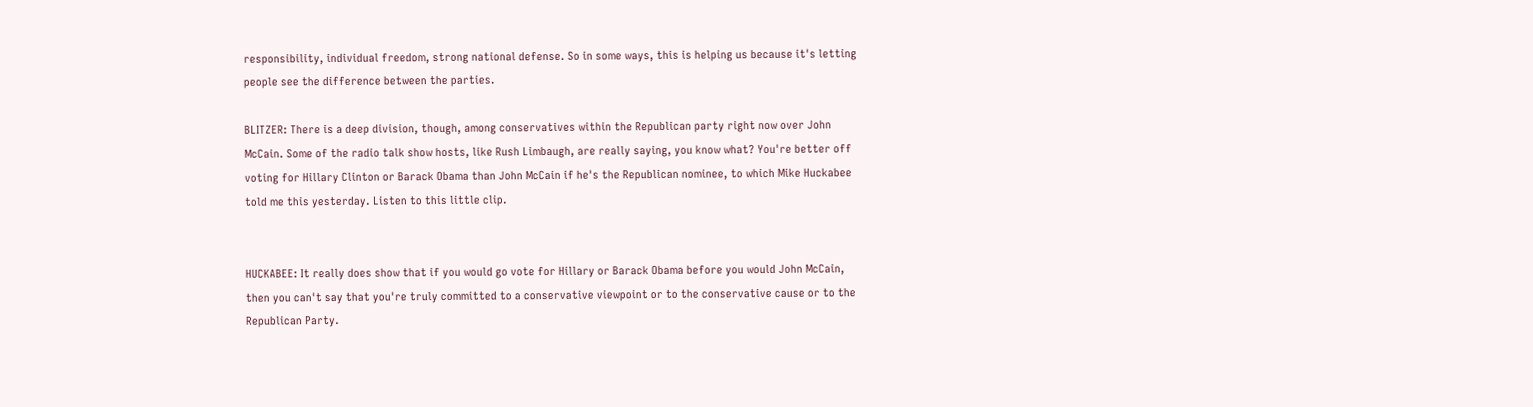responsibility, individual freedom, strong national defense. So in some ways, this is helping us because it's letting people see the difference between the parties.

BLITZER: There is a deep division, though, among conservatives within the Republican party right now over John McCain. Some of the radio talk show hosts, like Rush Limbaugh, are really saying, you know what? You're better off voting for Hillary Clinton or Barack Obama than John McCain if he's the Republican nominee, to which Mike Huckabee told me this yesterday. Listen to this little clip.


HUCKABEE: It really does show that if you would go vote for Hillary or Barack Obama before you would John McCain, then you can't say that you're truly committed to a conservative viewpoint or to the conservative cause or to the Republican Party.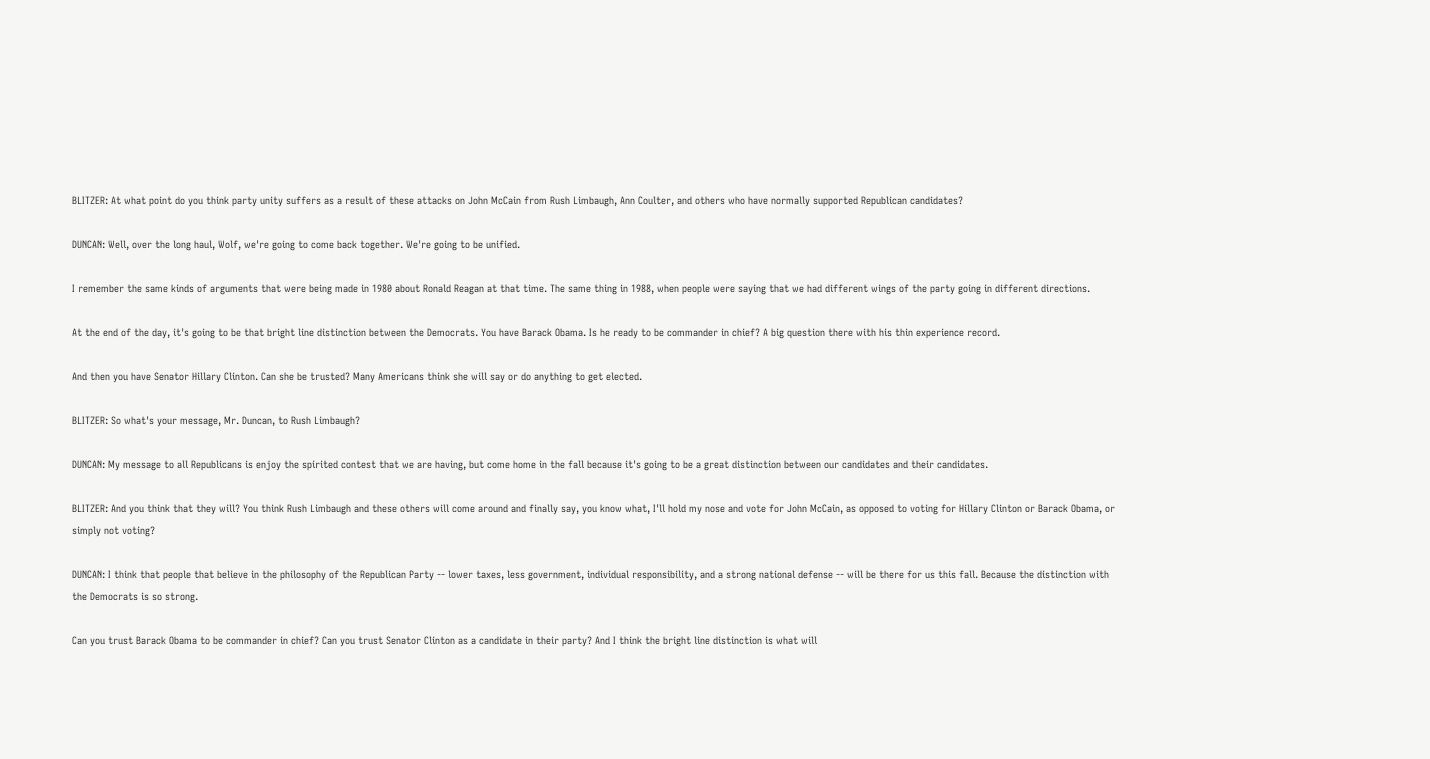BLITZER: At what point do you think party unity suffers as a result of these attacks on John McCain from Rush Limbaugh, Ann Coulter, and others who have normally supported Republican candidates?

DUNCAN: Well, over the long haul, Wolf, we're going to come back together. We're going to be unified.

I remember the same kinds of arguments that were being made in 1980 about Ronald Reagan at that time. The same thing in 1988, when people were saying that we had different wings of the party going in different directions.

At the end of the day, it's going to be that bright line distinction between the Democrats. You have Barack Obama. Is he ready to be commander in chief? A big question there with his thin experience record.

And then you have Senator Hillary Clinton. Can she be trusted? Many Americans think she will say or do anything to get elected.

BLITZER: So what's your message, Mr. Duncan, to Rush Limbaugh?

DUNCAN: My message to all Republicans is enjoy the spirited contest that we are having, but come home in the fall because it's going to be a great distinction between our candidates and their candidates.

BLITZER: And you think that they will? You think Rush Limbaugh and these others will come around and finally say, you know what, I'll hold my nose and vote for John McCain, as opposed to voting for Hillary Clinton or Barack Obama, or simply not voting?

DUNCAN: I think that people that believe in the philosophy of the Republican Party -- lower taxes, less government, individual responsibility, and a strong national defense -- will be there for us this fall. Because the distinction with the Democrats is so strong.

Can you trust Barack Obama to be commander in chief? Can you trust Senator Clinton as a candidate in their party? And I think the bright line distinction is what will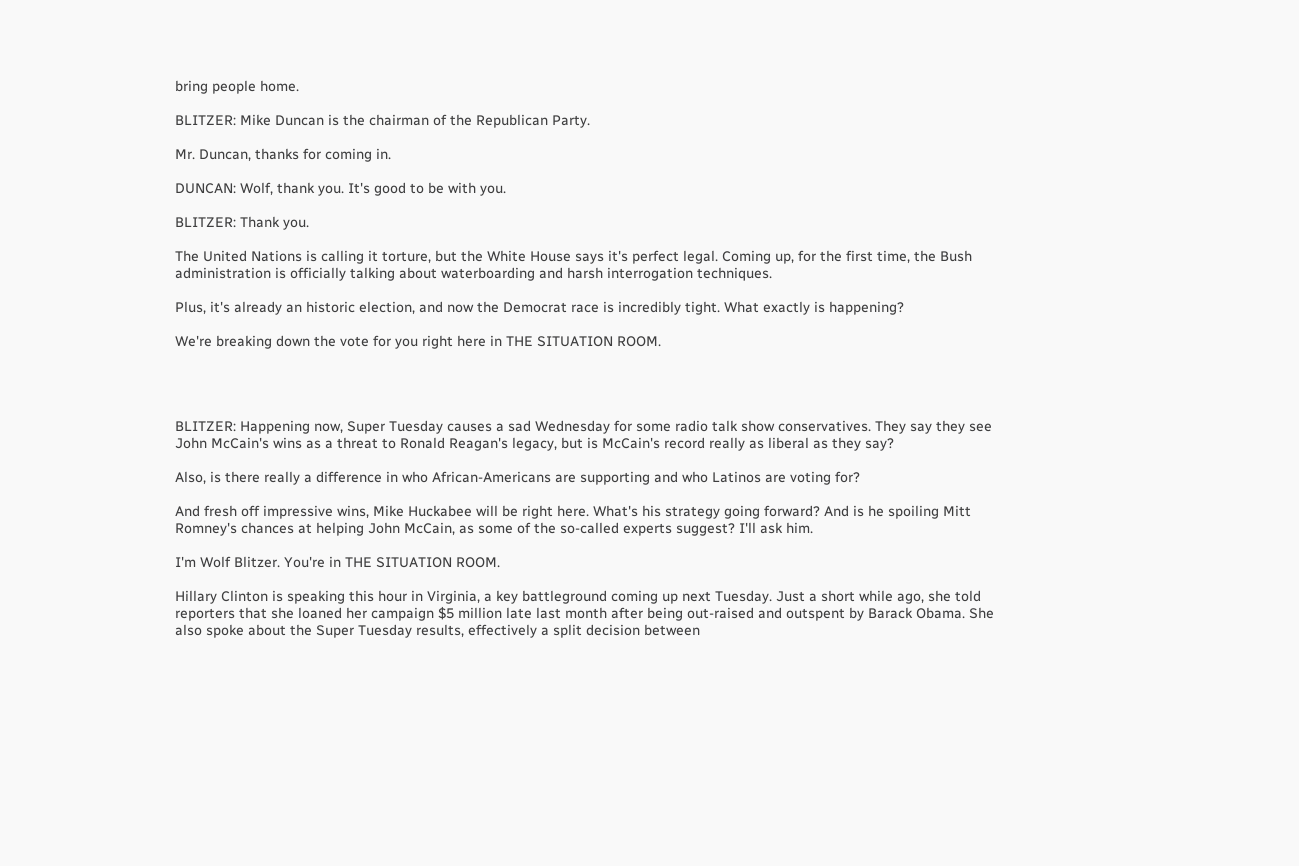bring people home.

BLITZER: Mike Duncan is the chairman of the Republican Party.

Mr. Duncan, thanks for coming in.

DUNCAN: Wolf, thank you. It's good to be with you.

BLITZER: Thank you.

The United Nations is calling it torture, but the White House says it's perfect legal. Coming up, for the first time, the Bush administration is officially talking about waterboarding and harsh interrogation techniques.

Plus, it's already an historic election, and now the Democrat race is incredibly tight. What exactly is happening?

We're breaking down the vote for you right here in THE SITUATION ROOM.




BLITZER: Happening now, Super Tuesday causes a sad Wednesday for some radio talk show conservatives. They say they see John McCain's wins as a threat to Ronald Reagan's legacy, but is McCain's record really as liberal as they say?

Also, is there really a difference in who African-Americans are supporting and who Latinos are voting for?

And fresh off impressive wins, Mike Huckabee will be right here. What's his strategy going forward? And is he spoiling Mitt Romney's chances at helping John McCain, as some of the so-called experts suggest? I'll ask him.

I'm Wolf Blitzer. You're in THE SITUATION ROOM.

Hillary Clinton is speaking this hour in Virginia, a key battleground coming up next Tuesday. Just a short while ago, she told reporters that she loaned her campaign $5 million late last month after being out-raised and outspent by Barack Obama. She also spoke about the Super Tuesday results, effectively a split decision between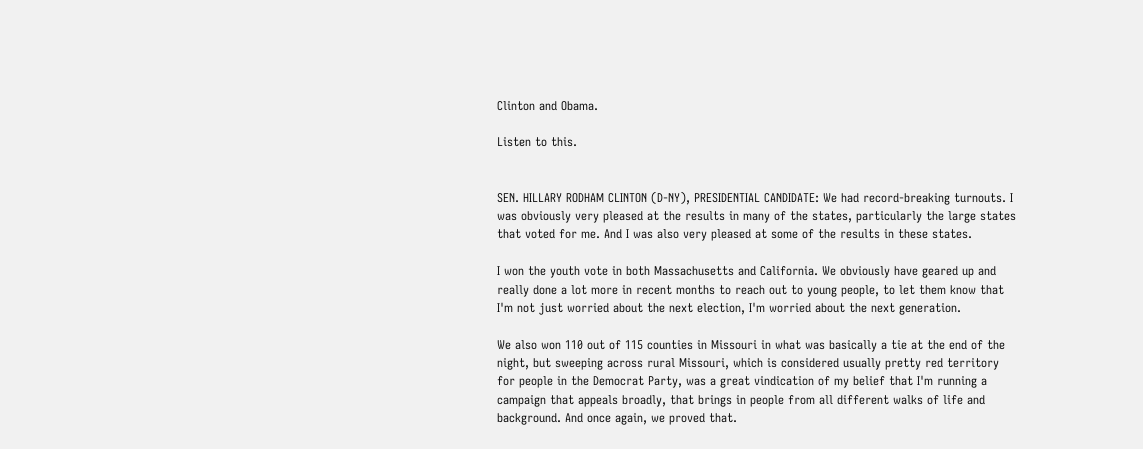Clinton and Obama.

Listen to this.


SEN. HILLARY RODHAM CLINTON (D-NY), PRESIDENTIAL CANDIDATE: We had record-breaking turnouts. I was obviously very pleased at the results in many of the states, particularly the large states that voted for me. And I was also very pleased at some of the results in these states.

I won the youth vote in both Massachusetts and California. We obviously have geared up and really done a lot more in recent months to reach out to young people, to let them know that I'm not just worried about the next election, I'm worried about the next generation.

We also won 110 out of 115 counties in Missouri in what was basically a tie at the end of the night, but sweeping across rural Missouri, which is considered usually pretty red territory for people in the Democrat Party, was a great vindication of my belief that I'm running a campaign that appeals broadly, that brings in people from all different walks of life and background. And once again, we proved that.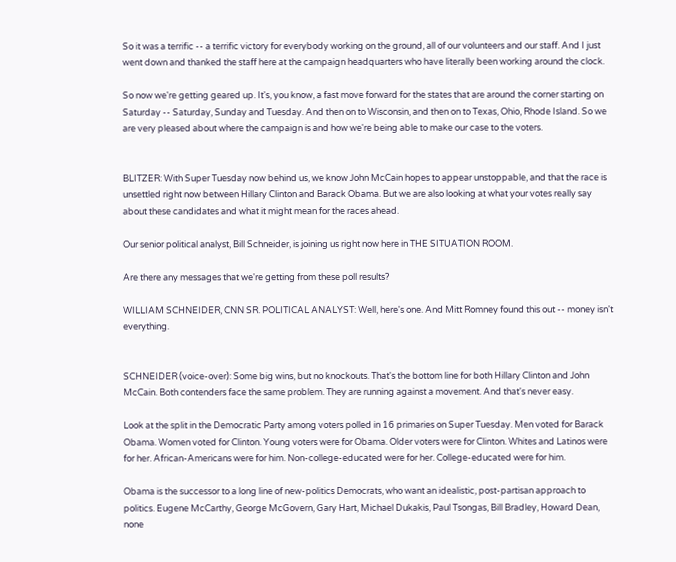So it was a terrific -- a terrific victory for everybody working on the ground, all of our volunteers and our staff. And I just went down and thanked the staff here at the campaign headquarters who have literally been working around the clock.

So now we're getting geared up. It's, you know, a fast move forward for the states that are around the corner starting on Saturday -- Saturday, Sunday and Tuesday. And then on to Wisconsin, and then on to Texas, Ohio, Rhode Island. So we are very pleased about where the campaign is and how we're being able to make our case to the voters.


BLITZER: With Super Tuesday now behind us, we know John McCain hopes to appear unstoppable, and that the race is unsettled right now between Hillary Clinton and Barack Obama. But we are also looking at what your votes really say about these candidates and what it might mean for the races ahead.

Our senior political analyst, Bill Schneider, is joining us right now here in THE SITUATION ROOM.

Are there any messages that we're getting from these poll results?

WILLIAM SCHNEIDER, CNN SR. POLITICAL ANALYST: Well, here's one. And Mitt Romney found this out -- money isn't everything.


SCHNEIDER (voice-over): Some big wins, but no knockouts. That's the bottom line for both Hillary Clinton and John McCain. Both contenders face the same problem. They are running against a movement. And that's never easy.

Look at the split in the Democratic Party among voters polled in 16 primaries on Super Tuesday. Men voted for Barack Obama. Women voted for Clinton. Young voters were for Obama. Older voters were for Clinton. Whites and Latinos were for her. African-Americans were for him. Non-college-educated were for her. College-educated were for him.

Obama is the successor to a long line of new-politics Democrats, who want an idealistic, post-partisan approach to politics. Eugene McCarthy, George McGovern, Gary Hart, Michael Dukakis, Paul Tsongas, Bill Bradley, Howard Dean, none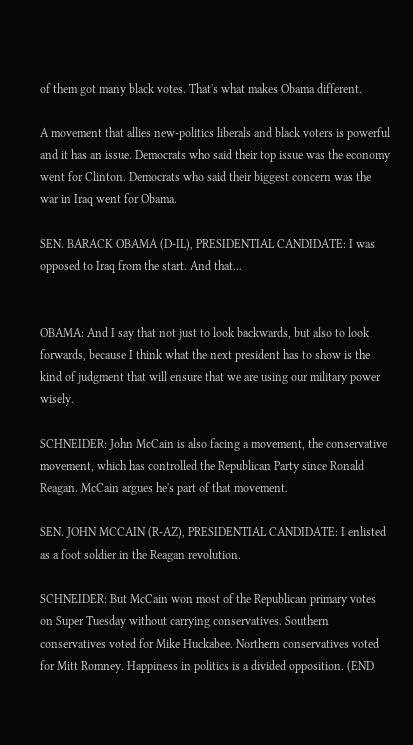of them got many black votes. That's what makes Obama different.

A movement that allies new-politics liberals and black voters is powerful and it has an issue. Democrats who said their top issue was the economy went for Clinton. Democrats who said their biggest concern was the war in Iraq went for Obama.

SEN. BARACK OBAMA (D-IL), PRESIDENTIAL CANDIDATE: I was opposed to Iraq from the start. And that...


OBAMA: And I say that not just to look backwards, but also to look forwards, because I think what the next president has to show is the kind of judgment that will ensure that we are using our military power wisely.

SCHNEIDER: John McCain is also facing a movement, the conservative movement, which has controlled the Republican Party since Ronald Reagan. McCain argues he's part of that movement.

SEN. JOHN MCCAIN (R-AZ), PRESIDENTIAL CANDIDATE: I enlisted as a foot soldier in the Reagan revolution.

SCHNEIDER: But McCain won most of the Republican primary votes on Super Tuesday without carrying conservatives. Southern conservatives voted for Mike Huckabee. Northern conservatives voted for Mitt Romney. Happiness in politics is a divided opposition. (END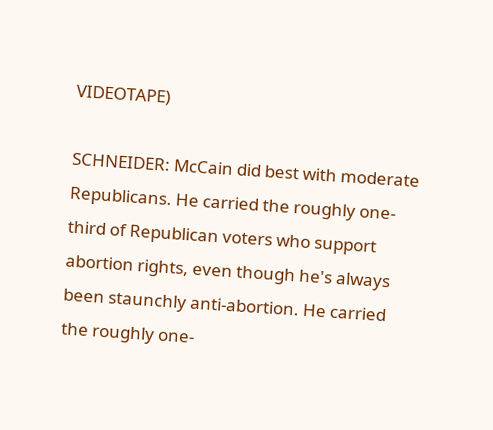VIDEOTAPE)

SCHNEIDER: McCain did best with moderate Republicans. He carried the roughly one-third of Republican voters who support abortion rights, even though he's always been staunchly anti-abortion. He carried the roughly one-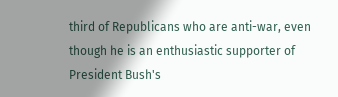third of Republicans who are anti-war, even though he is an enthusiastic supporter of President Bush's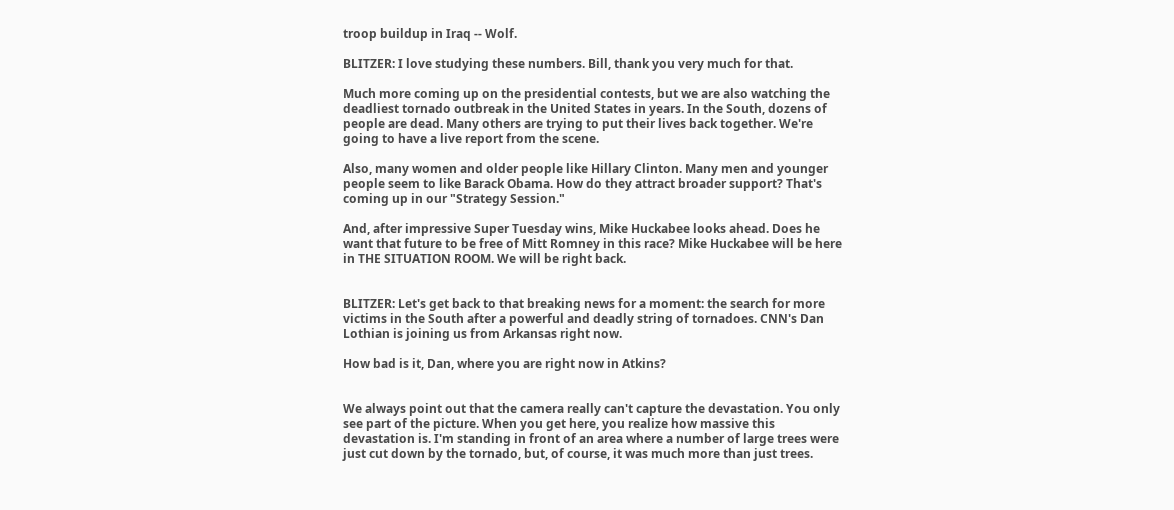troop buildup in Iraq -- Wolf.

BLITZER: I love studying these numbers. Bill, thank you very much for that.

Much more coming up on the presidential contests, but we are also watching the deadliest tornado outbreak in the United States in years. In the South, dozens of people are dead. Many others are trying to put their lives back together. We're going to have a live report from the scene.

Also, many women and older people like Hillary Clinton. Many men and younger people seem to like Barack Obama. How do they attract broader support? That's coming up in our "Strategy Session."

And, after impressive Super Tuesday wins, Mike Huckabee looks ahead. Does he want that future to be free of Mitt Romney in this race? Mike Huckabee will be here in THE SITUATION ROOM. We will be right back.


BLITZER: Let's get back to that breaking news for a moment: the search for more victims in the South after a powerful and deadly string of tornadoes. CNN's Dan Lothian is joining us from Arkansas right now.

How bad is it, Dan, where you are right now in Atkins?


We always point out that the camera really can't capture the devastation. You only see part of the picture. When you get here, you realize how massive this devastation is. I'm standing in front of an area where a number of large trees were just cut down by the tornado, but, of course, it was much more than just trees.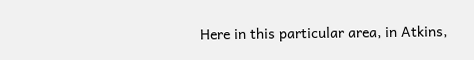Here in this particular area, in Atkins,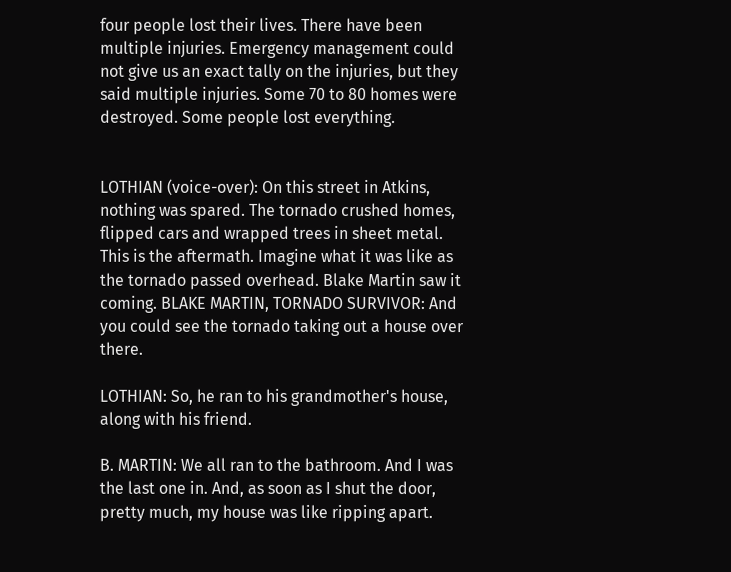four people lost their lives. There have been multiple injuries. Emergency management could not give us an exact tally on the injuries, but they said multiple injuries. Some 70 to 80 homes were destroyed. Some people lost everything.


LOTHIAN (voice-over): On this street in Atkins, nothing was spared. The tornado crushed homes, flipped cars and wrapped trees in sheet metal. This is the aftermath. Imagine what it was like as the tornado passed overhead. Blake Martin saw it coming. BLAKE MARTIN, TORNADO SURVIVOR: And you could see the tornado taking out a house over there.

LOTHIAN: So, he ran to his grandmother's house, along with his friend.

B. MARTIN: We all ran to the bathroom. And I was the last one in. And, as soon as I shut the door, pretty much, my house was like ripping apart.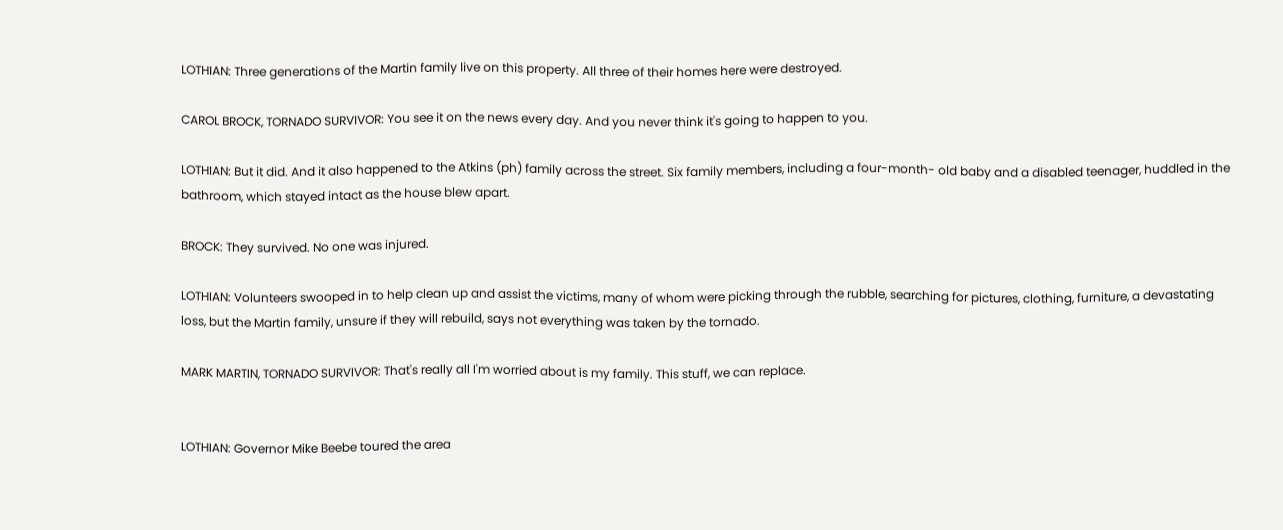LOTHIAN: Three generations of the Martin family live on this property. All three of their homes here were destroyed.

CAROL BROCK, TORNADO SURVIVOR: You see it on the news every day. And you never think it's going to happen to you.

LOTHIAN: But it did. And it also happened to the Atkins (ph) family across the street. Six family members, including a four-month- old baby and a disabled teenager, huddled in the bathroom, which stayed intact as the house blew apart.

BROCK: They survived. No one was injured.

LOTHIAN: Volunteers swooped in to help clean up and assist the victims, many of whom were picking through the rubble, searching for pictures, clothing, furniture, a devastating loss, but the Martin family, unsure if they will rebuild, says not everything was taken by the tornado.

MARK MARTIN, TORNADO SURVIVOR: That's really all I'm worried about is my family. This stuff, we can replace.


LOTHIAN: Governor Mike Beebe toured the area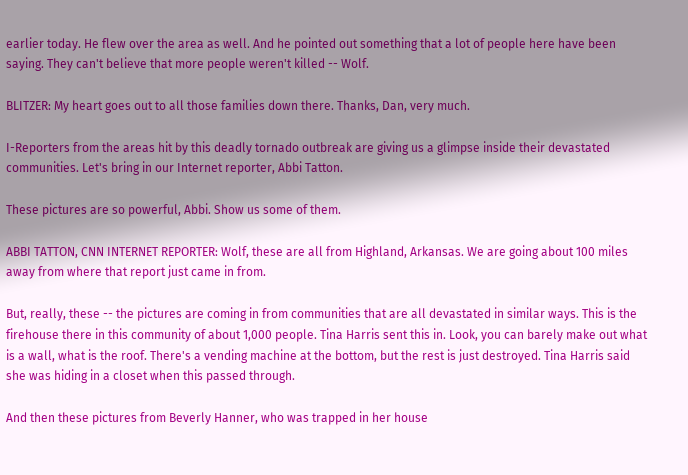earlier today. He flew over the area as well. And he pointed out something that a lot of people here have been saying. They can't believe that more people weren't killed -- Wolf.

BLITZER: My heart goes out to all those families down there. Thanks, Dan, very much.

I-Reporters from the areas hit by this deadly tornado outbreak are giving us a glimpse inside their devastated communities. Let's bring in our Internet reporter, Abbi Tatton.

These pictures are so powerful, Abbi. Show us some of them.

ABBI TATTON, CNN INTERNET REPORTER: Wolf, these are all from Highland, Arkansas. We are going about 100 miles away from where that report just came in from.

But, really, these -- the pictures are coming in from communities that are all devastated in similar ways. This is the firehouse there in this community of about 1,000 people. Tina Harris sent this in. Look, you can barely make out what is a wall, what is the roof. There's a vending machine at the bottom, but the rest is just destroyed. Tina Harris said she was hiding in a closet when this passed through.

And then these pictures from Beverly Hanner, who was trapped in her house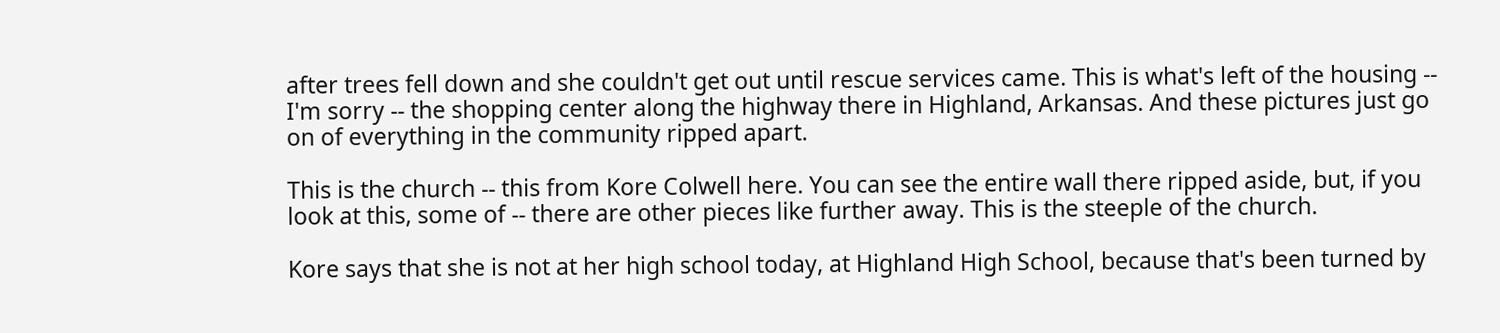after trees fell down and she couldn't get out until rescue services came. This is what's left of the housing -- I'm sorry -- the shopping center along the highway there in Highland, Arkansas. And these pictures just go on of everything in the community ripped apart.

This is the church -- this from Kore Colwell here. You can see the entire wall there ripped aside, but, if you look at this, some of -- there are other pieces like further away. This is the steeple of the church.

Kore says that she is not at her high school today, at Highland High School, because that's been turned by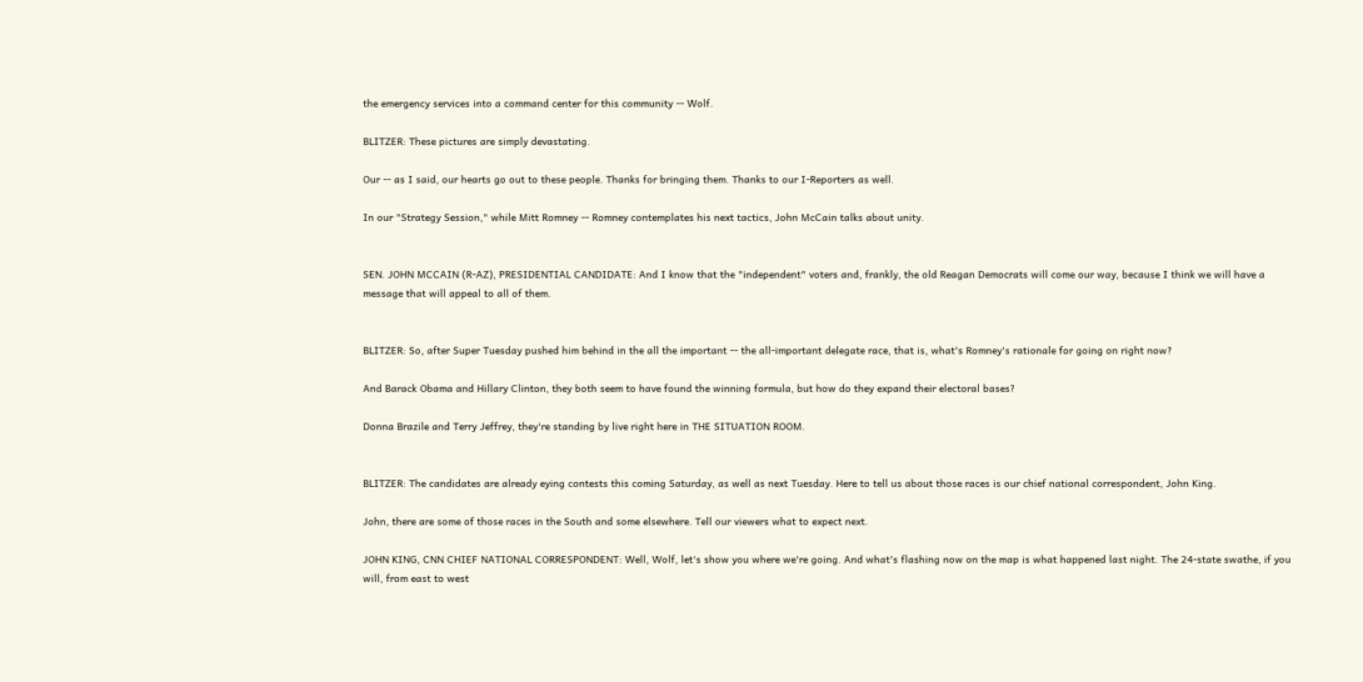the emergency services into a command center for this community -- Wolf.

BLITZER: These pictures are simply devastating.

Our -- as I said, our hearts go out to these people. Thanks for bringing them. Thanks to our I-Reporters as well.

In our "Strategy Session," while Mitt Romney -- Romney contemplates his next tactics, John McCain talks about unity.


SEN. JOHN MCCAIN (R-AZ), PRESIDENTIAL CANDIDATE: And I know that the "independent" voters and, frankly, the old Reagan Democrats will come our way, because I think we will have a message that will appeal to all of them.


BLITZER: So, after Super Tuesday pushed him behind in the all the important -- the all-important delegate race, that is, what's Romney's rationale for going on right now?

And Barack Obama and Hillary Clinton, they both seem to have found the winning formula, but how do they expand their electoral bases?

Donna Brazile and Terry Jeffrey, they're standing by live right here in THE SITUATION ROOM.


BLITZER: The candidates are already eying contests this coming Saturday, as well as next Tuesday. Here to tell us about those races is our chief national correspondent, John King.

John, there are some of those races in the South and some elsewhere. Tell our viewers what to expect next.

JOHN KING, CNN CHIEF NATIONAL CORRESPONDENT: Well, Wolf, let's show you where we're going. And what's flashing now on the map is what happened last night. The 24-state swathe, if you will, from east to west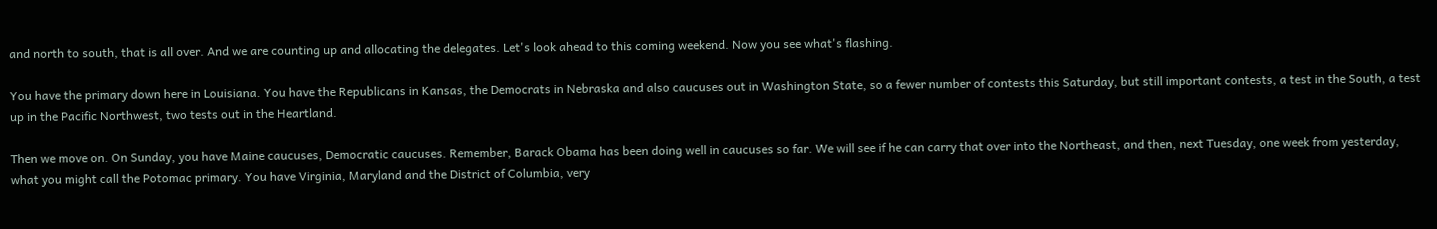and north to south, that is all over. And we are counting up and allocating the delegates. Let's look ahead to this coming weekend. Now you see what's flashing.

You have the primary down here in Louisiana. You have the Republicans in Kansas, the Democrats in Nebraska and also caucuses out in Washington State, so a fewer number of contests this Saturday, but still important contests, a test in the South, a test up in the Pacific Northwest, two tests out in the Heartland.

Then we move on. On Sunday, you have Maine caucuses, Democratic caucuses. Remember, Barack Obama has been doing well in caucuses so far. We will see if he can carry that over into the Northeast, and then, next Tuesday, one week from yesterday, what you might call the Potomac primary. You have Virginia, Maryland and the District of Columbia, very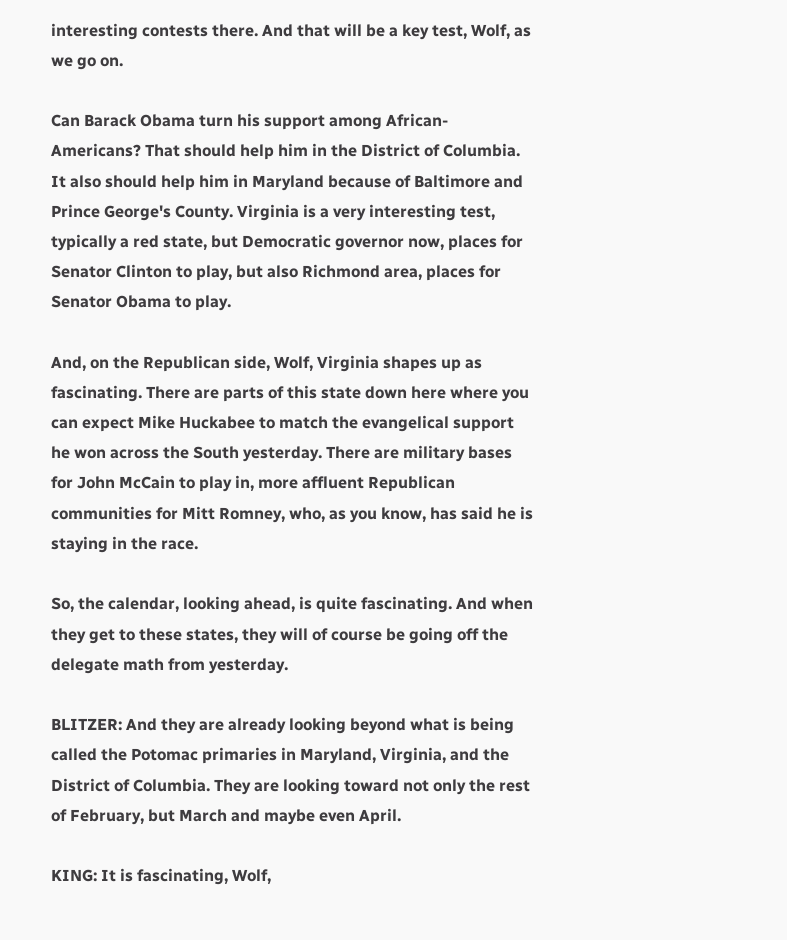interesting contests there. And that will be a key test, Wolf, as we go on.

Can Barack Obama turn his support among African-Americans? That should help him in the District of Columbia. It also should help him in Maryland because of Baltimore and Prince George's County. Virginia is a very interesting test, typically a red state, but Democratic governor now, places for Senator Clinton to play, but also Richmond area, places for Senator Obama to play.

And, on the Republican side, Wolf, Virginia shapes up as fascinating. There are parts of this state down here where you can expect Mike Huckabee to match the evangelical support he won across the South yesterday. There are military bases for John McCain to play in, more affluent Republican communities for Mitt Romney, who, as you know, has said he is staying in the race.

So, the calendar, looking ahead, is quite fascinating. And when they get to these states, they will of course be going off the delegate math from yesterday.

BLITZER: And they are already looking beyond what is being called the Potomac primaries in Maryland, Virginia, and the District of Columbia. They are looking toward not only the rest of February, but March and maybe even April.

KING: It is fascinating, Wolf,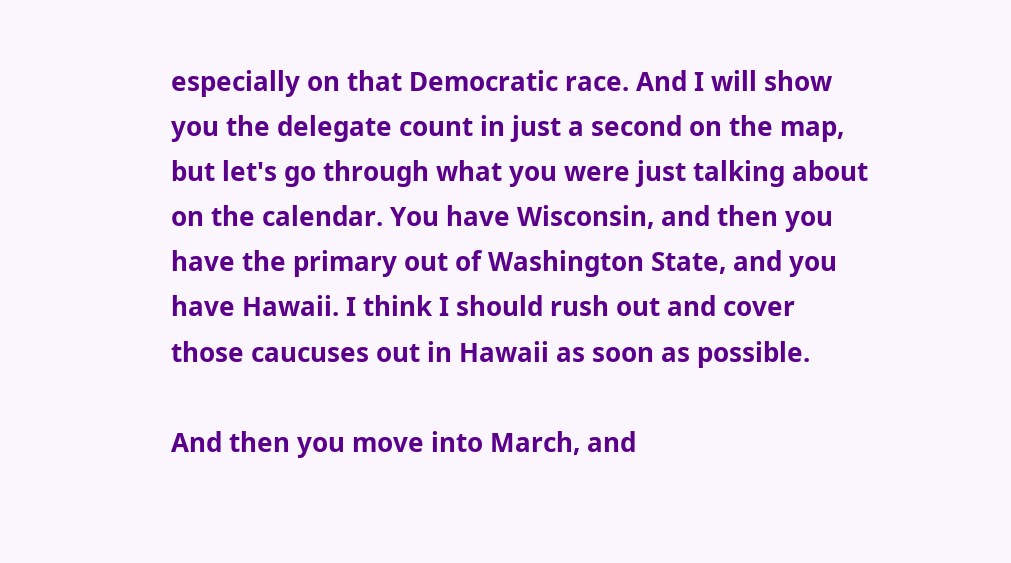especially on that Democratic race. And I will show you the delegate count in just a second on the map, but let's go through what you were just talking about on the calendar. You have Wisconsin, and then you have the primary out of Washington State, and you have Hawaii. I think I should rush out and cover those caucuses out in Hawaii as soon as possible.

And then you move into March, and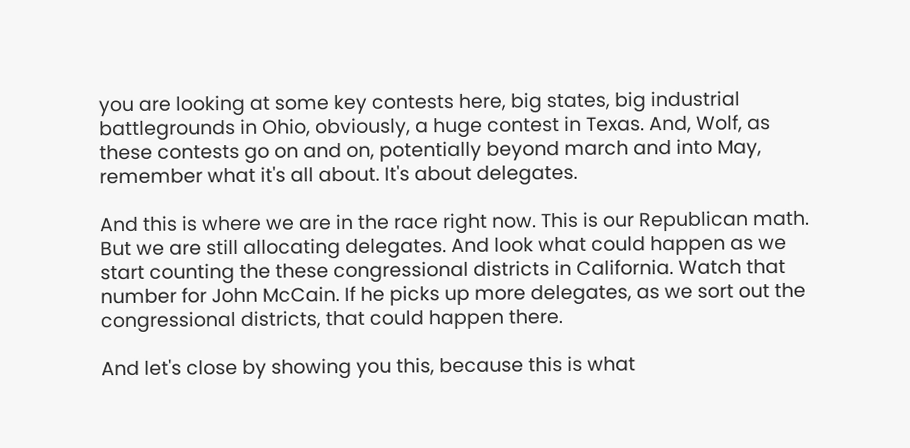you are looking at some key contests here, big states, big industrial battlegrounds in Ohio, obviously, a huge contest in Texas. And, Wolf, as these contests go on and on, potentially beyond march and into May, remember what it's all about. It's about delegates.

And this is where we are in the race right now. This is our Republican math. But we are still allocating delegates. And look what could happen as we start counting the these congressional districts in California. Watch that number for John McCain. If he picks up more delegates, as we sort out the congressional districts, that could happen there.

And let's close by showing you this, because this is what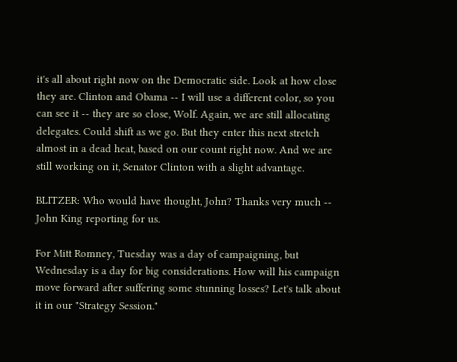it's all about right now on the Democratic side. Look at how close they are. Clinton and Obama -- I will use a different color, so you can see it -- they are so close, Wolf. Again, we are still allocating delegates. Could shift as we go. But they enter this next stretch almost in a dead heat, based on our count right now. And we are still working on it, Senator Clinton with a slight advantage.

BLITZER: Who would have thought, John? Thanks very much -- John King reporting for us.

For Mitt Romney, Tuesday was a day of campaigning, but Wednesday is a day for big considerations. How will his campaign move forward after suffering some stunning losses? Let's talk about it in our "Strategy Session."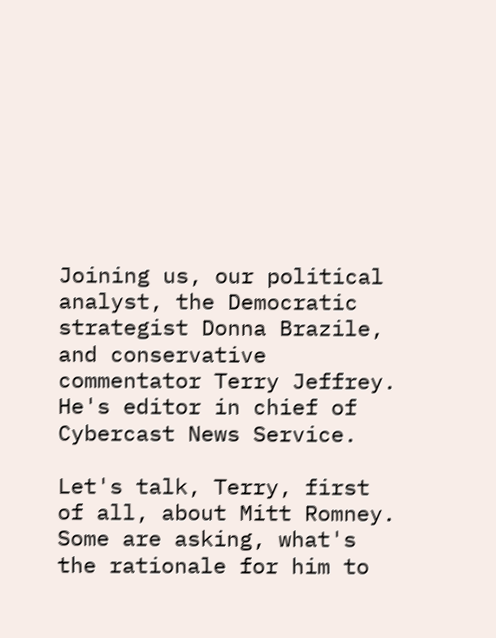Joining us, our political analyst, the Democratic strategist Donna Brazile, and conservative commentator Terry Jeffrey. He's editor in chief of Cybercast News Service.

Let's talk, Terry, first of all, about Mitt Romney. Some are asking, what's the rationale for him to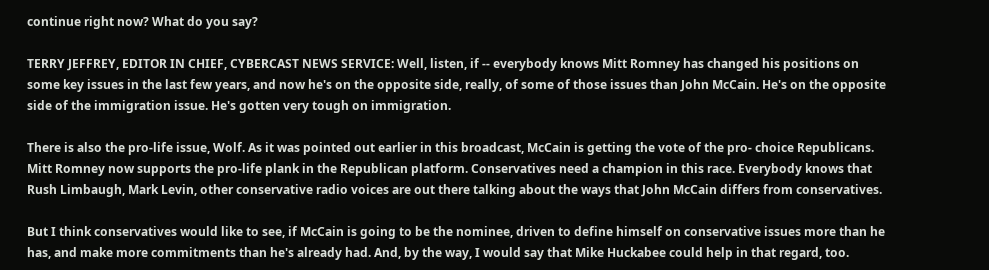continue right now? What do you say?

TERRY JEFFREY, EDITOR IN CHIEF, CYBERCAST NEWS SERVICE: Well, listen, if -- everybody knows Mitt Romney has changed his positions on some key issues in the last few years, and now he's on the opposite side, really, of some of those issues than John McCain. He's on the opposite side of the immigration issue. He's gotten very tough on immigration.

There is also the pro-life issue, Wolf. As it was pointed out earlier in this broadcast, McCain is getting the vote of the pro- choice Republicans. Mitt Romney now supports the pro-life plank in the Republican platform. Conservatives need a champion in this race. Everybody knows that Rush Limbaugh, Mark Levin, other conservative radio voices are out there talking about the ways that John McCain differs from conservatives.

But I think conservatives would like to see, if McCain is going to be the nominee, driven to define himself on conservative issues more than he has, and make more commitments than he's already had. And, by the way, I would say that Mike Huckabee could help in that regard, too.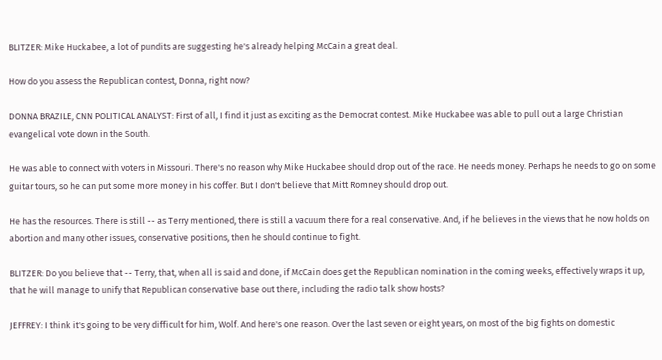BLITZER: Mike Huckabee, a lot of pundits are suggesting he's already helping McCain a great deal.

How do you assess the Republican contest, Donna, right now?

DONNA BRAZILE, CNN POLITICAL ANALYST: First of all, I find it just as exciting as the Democrat contest. Mike Huckabee was able to pull out a large Christian evangelical vote down in the South.

He was able to connect with voters in Missouri. There's no reason why Mike Huckabee should drop out of the race. He needs money. Perhaps he needs to go on some guitar tours, so he can put some more money in his coffer. But I don't believe that Mitt Romney should drop out.

He has the resources. There is still -- as Terry mentioned, there is still a vacuum there for a real conservative. And, if he believes in the views that he now holds on abortion and many other issues, conservative positions, then he should continue to fight.

BLITZER: Do you believe that -- Terry, that, when all is said and done, if McCain does get the Republican nomination in the coming weeks, effectively wraps it up, that he will manage to unify that Republican conservative base out there, including the radio talk show hosts?

JEFFREY: I think it's going to be very difficult for him, Wolf. And here's one reason. Over the last seven or eight years, on most of the big fights on domestic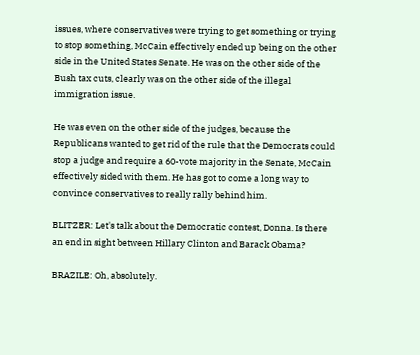issues, where conservatives were trying to get something or trying to stop something, McCain effectively ended up being on the other side in the United States Senate. He was on the other side of the Bush tax cuts, clearly was on the other side of the illegal immigration issue.

He was even on the other side of the judges, because the Republicans wanted to get rid of the rule that the Democrats could stop a judge and require a 60-vote majority in the Senate, McCain effectively sided with them. He has got to come a long way to convince conservatives to really rally behind him.

BLITZER: Let's talk about the Democratic contest, Donna. Is there an end in sight between Hillary Clinton and Barack Obama?

BRAZILE: Oh, absolutely.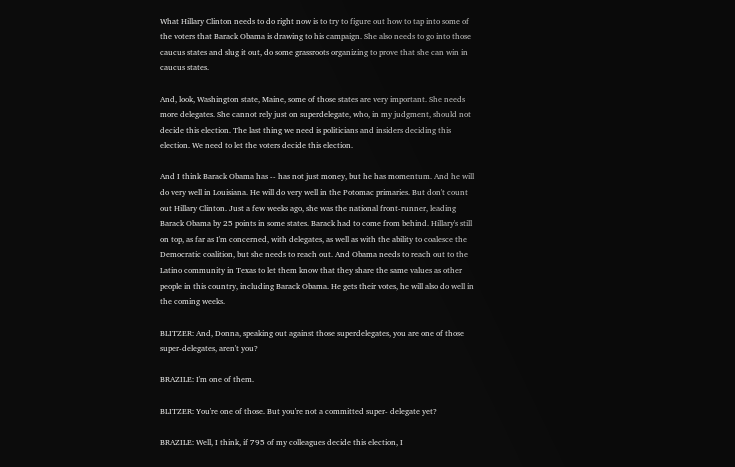What Hillary Clinton needs to do right now is to try to figure out how to tap into some of the voters that Barack Obama is drawing to his campaign. She also needs to go into those caucus states and slug it out, do some grassroots organizing to prove that she can win in caucus states.

And, look, Washington state, Maine, some of those states are very important. She needs more delegates. She cannot rely just on superdelegate, who, in my judgment, should not decide this election. The last thing we need is politicians and insiders deciding this election. We need to let the voters decide this election.

And I think Barack Obama has -- has not just money, but he has momentum. And he will do very well in Louisiana. He will do very well in the Potomac primaries. But don't count out Hillary Clinton. Just a few weeks ago, she was the national front-runner, leading Barack Obama by 25 points in some states. Barack had to come from behind. Hillary's still on top, as far as I'm concerned, with delegates, as well as with the ability to coalesce the Democratic coalition, but she needs to reach out. And Obama needs to reach out to the Latino community in Texas to let them know that they share the same values as other people in this country, including Barack Obama. He gets their votes, he will also do well in the coming weeks.

BLITZER: And, Donna, speaking out against those superdelegates, you are one of those super-delegates, aren't you?

BRAZILE: I'm one of them.

BLITZER: You're one of those. But you're not a committed super- delegate yet?

BRAZILE: Well, I think, if 795 of my colleagues decide this election, I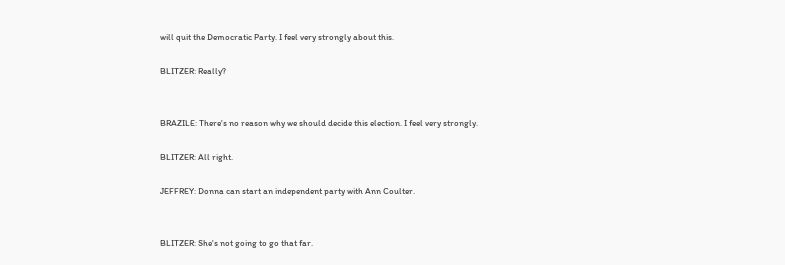will quit the Democratic Party. I feel very strongly about this.

BLITZER: Really?


BRAZILE: There's no reason why we should decide this election. I feel very strongly.

BLITZER: All right.

JEFFREY: Donna can start an independent party with Ann Coulter.


BLITZER: She's not going to go that far.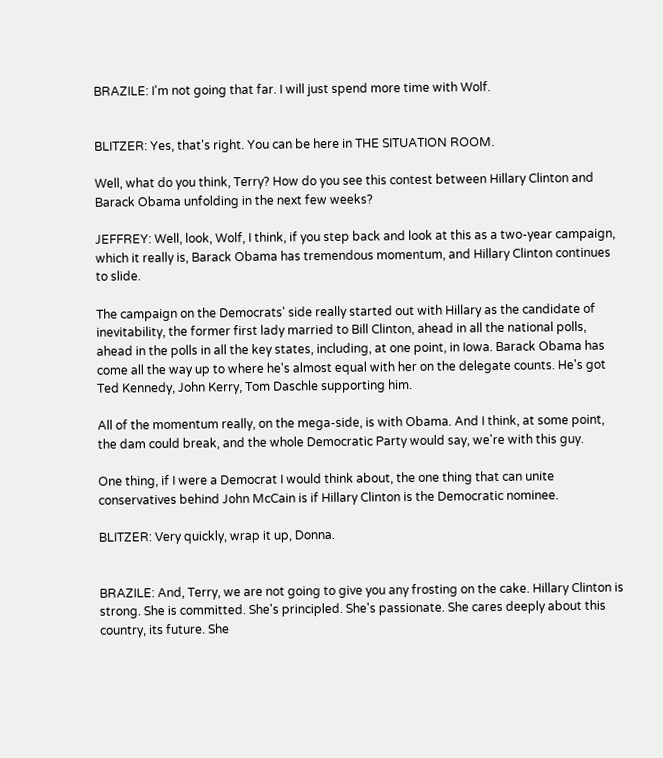BRAZILE: I'm not going that far. I will just spend more time with Wolf.


BLITZER: Yes, that's right. You can be here in THE SITUATION ROOM.

Well, what do you think, Terry? How do you see this contest between Hillary Clinton and Barack Obama unfolding in the next few weeks?

JEFFREY: Well, look, Wolf, I think, if you step back and look at this as a two-year campaign, which it really is, Barack Obama has tremendous momentum, and Hillary Clinton continues to slide.

The campaign on the Democrats' side really started out with Hillary as the candidate of inevitability, the former first lady married to Bill Clinton, ahead in all the national polls, ahead in the polls in all the key states, including, at one point, in Iowa. Barack Obama has come all the way up to where he's almost equal with her on the delegate counts. He's got Ted Kennedy, John Kerry, Tom Daschle supporting him.

All of the momentum really, on the mega-side, is with Obama. And I think, at some point, the dam could break, and the whole Democratic Party would say, we're with this guy.

One thing, if I were a Democrat I would think about, the one thing that can unite conservatives behind John McCain is if Hillary Clinton is the Democratic nominee.

BLITZER: Very quickly, wrap it up, Donna.


BRAZILE: And, Terry, we are not going to give you any frosting on the cake. Hillary Clinton is strong. She is committed. She's principled. She's passionate. She cares deeply about this country, its future. She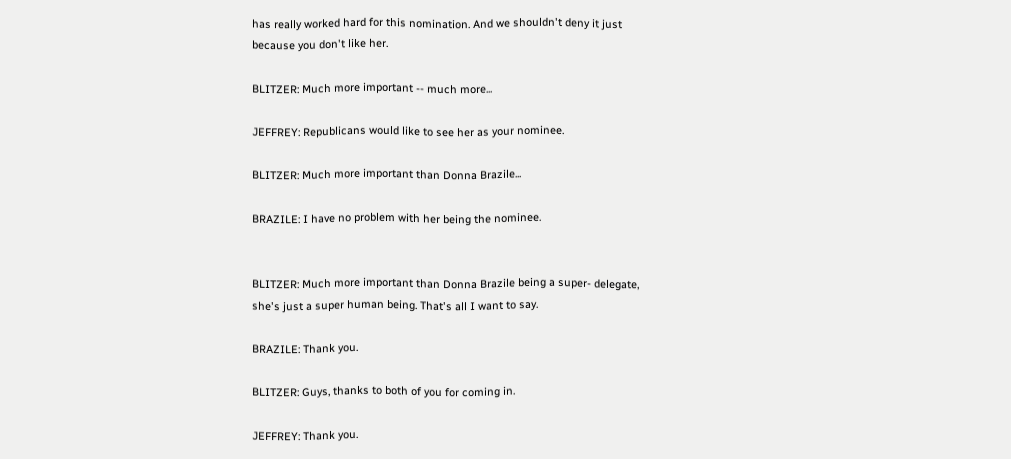has really worked hard for this nomination. And we shouldn't deny it just because you don't like her.

BLITZER: Much more important -- much more...

JEFFREY: Republicans would like to see her as your nominee.

BLITZER: Much more important than Donna Brazile...

BRAZILE: I have no problem with her being the nominee.


BLITZER: Much more important than Donna Brazile being a super- delegate, she's just a super human being. That's all I want to say.

BRAZILE: Thank you.

BLITZER: Guys, thanks to both of you for coming in.

JEFFREY: Thank you.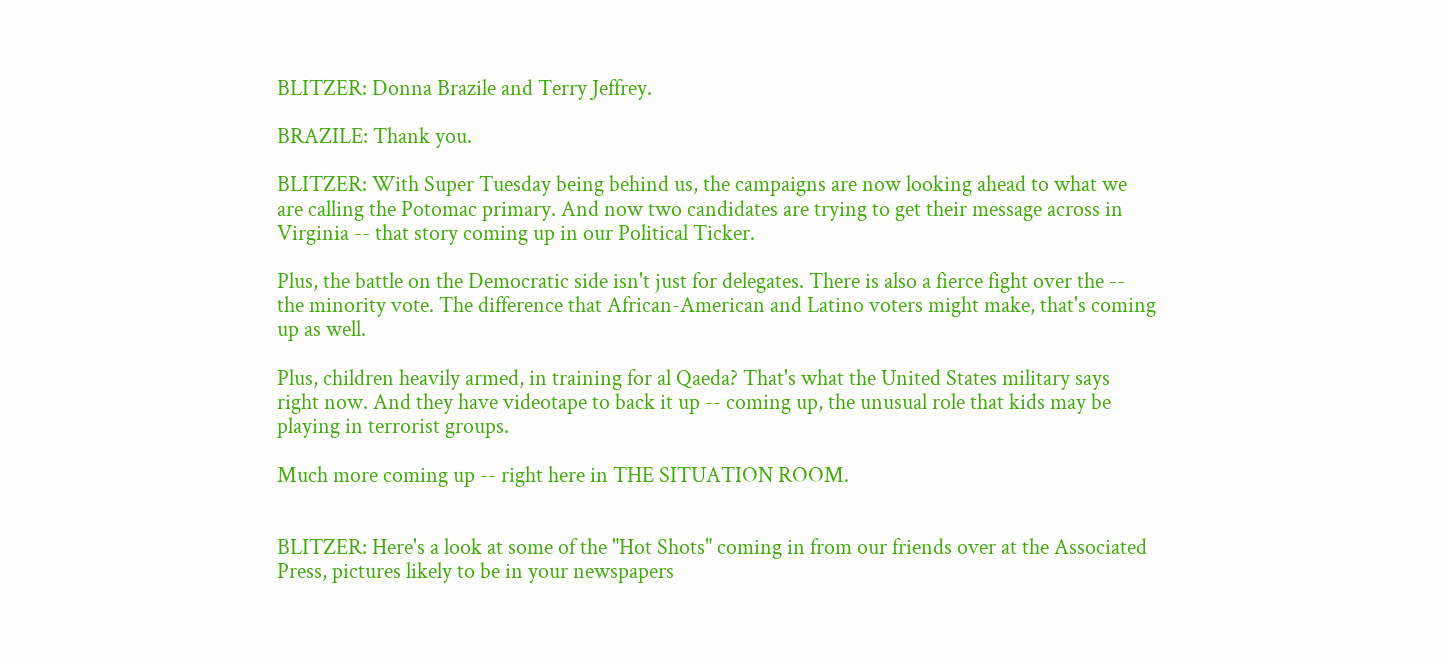BLITZER: Donna Brazile and Terry Jeffrey.

BRAZILE: Thank you.

BLITZER: With Super Tuesday being behind us, the campaigns are now looking ahead to what we are calling the Potomac primary. And now two candidates are trying to get their message across in Virginia -- that story coming up in our Political Ticker.

Plus, the battle on the Democratic side isn't just for delegates. There is also a fierce fight over the -- the minority vote. The difference that African-American and Latino voters might make, that's coming up as well.

Plus, children heavily armed, in training for al Qaeda? That's what the United States military says right now. And they have videotape to back it up -- coming up, the unusual role that kids may be playing in terrorist groups.

Much more coming up -- right here in THE SITUATION ROOM.


BLITZER: Here's a look at some of the "Hot Shots" coming in from our friends over at the Associated Press, pictures likely to be in your newspapers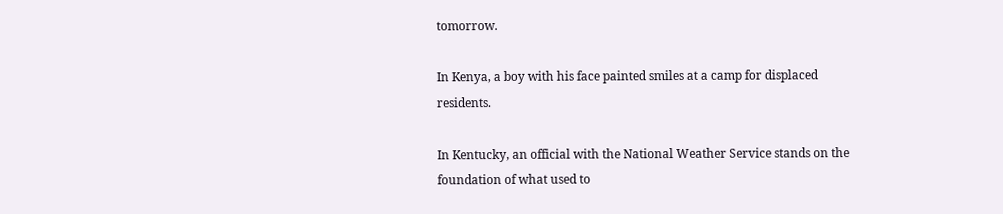tomorrow.

In Kenya, a boy with his face painted smiles at a camp for displaced residents.

In Kentucky, an official with the National Weather Service stands on the foundation of what used to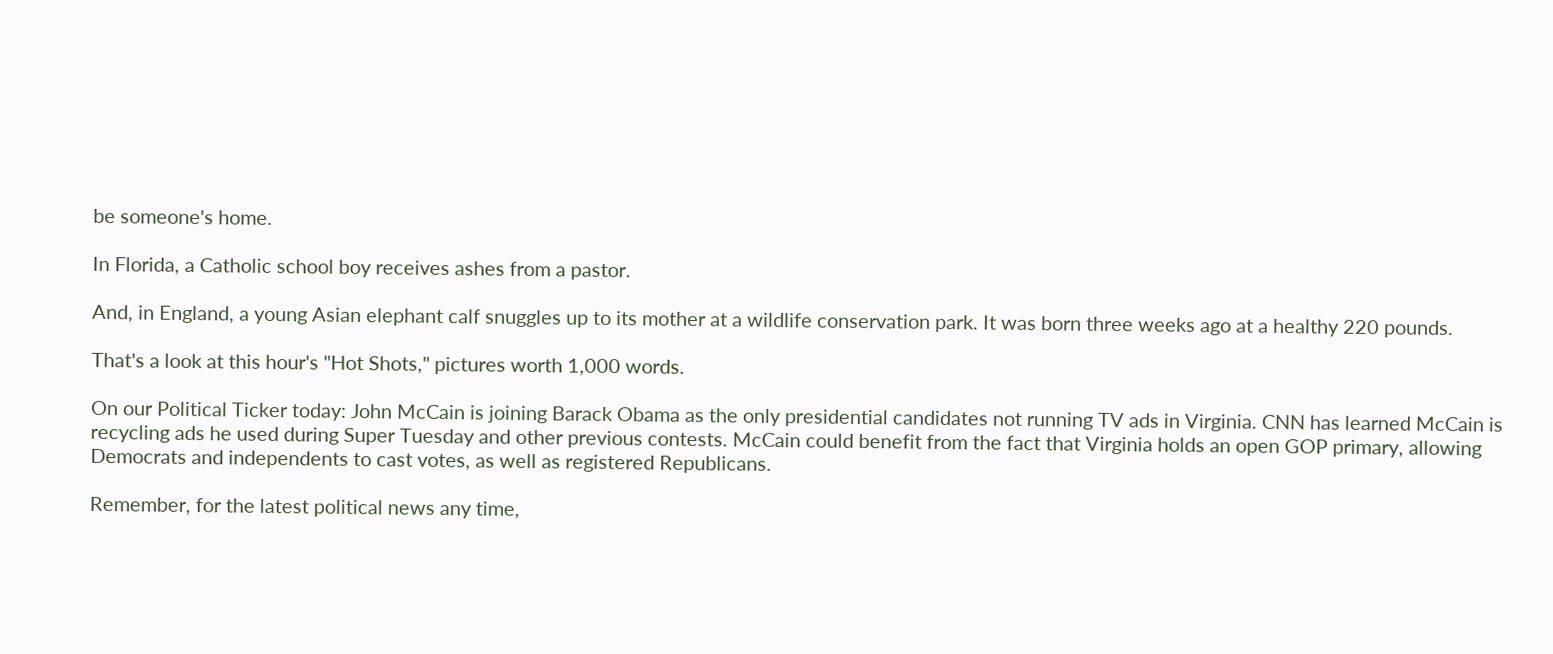be someone's home.

In Florida, a Catholic school boy receives ashes from a pastor.

And, in England, a young Asian elephant calf snuggles up to its mother at a wildlife conservation park. It was born three weeks ago at a healthy 220 pounds.

That's a look at this hour's "Hot Shots," pictures worth 1,000 words.

On our Political Ticker today: John McCain is joining Barack Obama as the only presidential candidates not running TV ads in Virginia. CNN has learned McCain is recycling ads he used during Super Tuesday and other previous contests. McCain could benefit from the fact that Virginia holds an open GOP primary, allowing Democrats and independents to cast votes, as well as registered Republicans.

Remember, for the latest political news any time,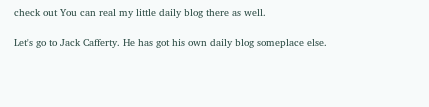check out You can real my little daily blog there as well.

Let's go to Jack Cafferty. He has got his own daily blog someplace else.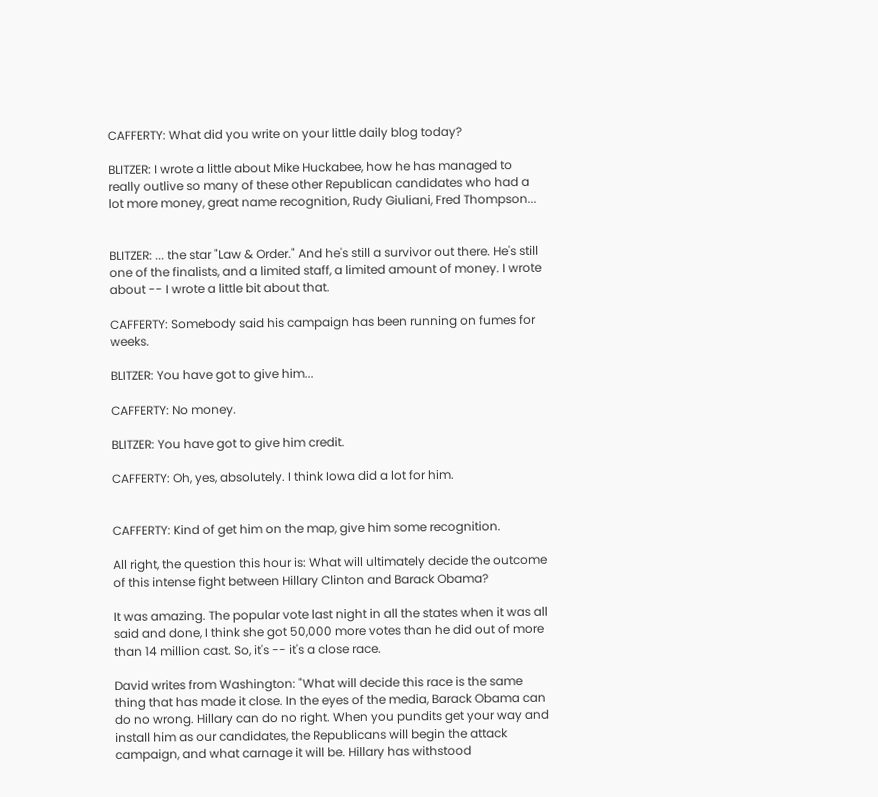CAFFERTY: What did you write on your little daily blog today?

BLITZER: I wrote a little about Mike Huckabee, how he has managed to really outlive so many of these other Republican candidates who had a lot more money, great name recognition, Rudy Giuliani, Fred Thompson...


BLITZER: ... the star "Law & Order." And he's still a survivor out there. He's still one of the finalists, and a limited staff, a limited amount of money. I wrote about -- I wrote a little bit about that.

CAFFERTY: Somebody said his campaign has been running on fumes for weeks.

BLITZER: You have got to give him...

CAFFERTY: No money.

BLITZER: You have got to give him credit.

CAFFERTY: Oh, yes, absolutely. I think Iowa did a lot for him.


CAFFERTY: Kind of get him on the map, give him some recognition.

All right, the question this hour is: What will ultimately decide the outcome of this intense fight between Hillary Clinton and Barack Obama?

It was amazing. The popular vote last night in all the states when it was all said and done, I think she got 50,000 more votes than he did out of more than 14 million cast. So, it's -- it's a close race.

David writes from Washington: "What will decide this race is the same thing that has made it close. In the eyes of the media, Barack Obama can do no wrong. Hillary can do no right. When you pundits get your way and install him as our candidates, the Republicans will begin the attack campaign, and what carnage it will be. Hillary has withstood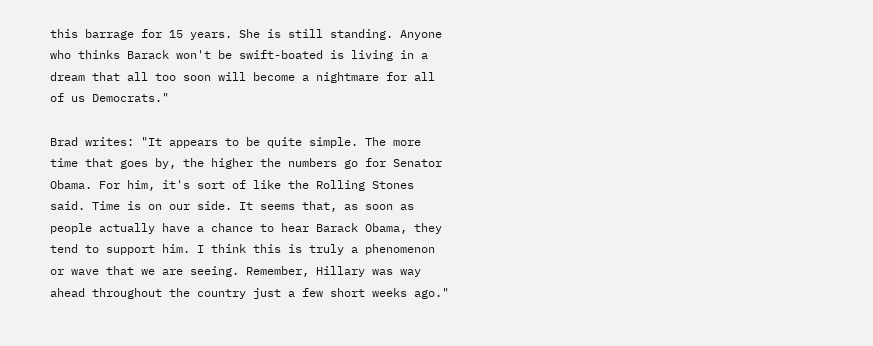this barrage for 15 years. She is still standing. Anyone who thinks Barack won't be swift-boated is living in a dream that all too soon will become a nightmare for all of us Democrats."

Brad writes: "It appears to be quite simple. The more time that goes by, the higher the numbers go for Senator Obama. For him, it's sort of like the Rolling Stones said. Time is on our side. It seems that, as soon as people actually have a chance to hear Barack Obama, they tend to support him. I think this is truly a phenomenon or wave that we are seeing. Remember, Hillary was way ahead throughout the country just a few short weeks ago."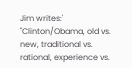Jim writes:' "Clinton/Obama, old vs. new, traditional vs. rational, experience vs.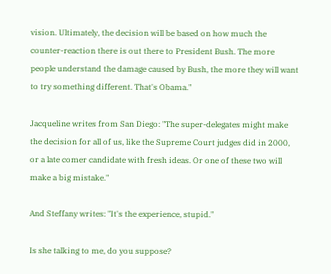vision. Ultimately, the decision will be based on how much the counter-reaction there is out there to President Bush. The more people understand the damage caused by Bush, the more they will want to try something different. That's Obama."

Jacqueline writes from San Diego: "The super-delegates might make the decision for all of us, like the Supreme Court judges did in 2000, or a late comer candidate with fresh ideas. Or one of these two will make a big mistake."

And Steffany writes: "It's the experience, stupid."

Is she talking to me, do you suppose?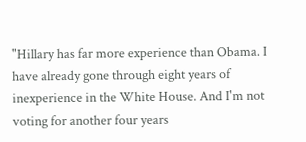"Hillary has far more experience than Obama. I have already gone through eight years of inexperience in the White House. And I'm not voting for another four years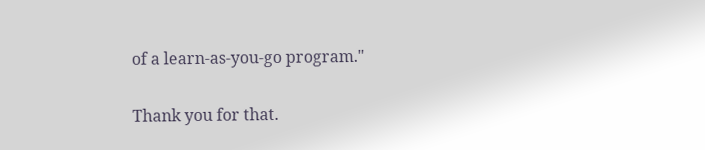of a learn-as-you-go program."

Thank you for that.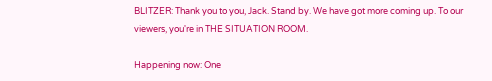BLITZER: Thank you to you, Jack. Stand by. We have got more coming up. To our viewers, you're in THE SITUATION ROOM.

Happening now: One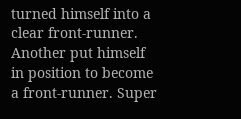turned himself into a clear front-runner. Another put himself in position to become a front-runner. Super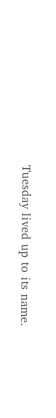Tuesday lived up to its name.